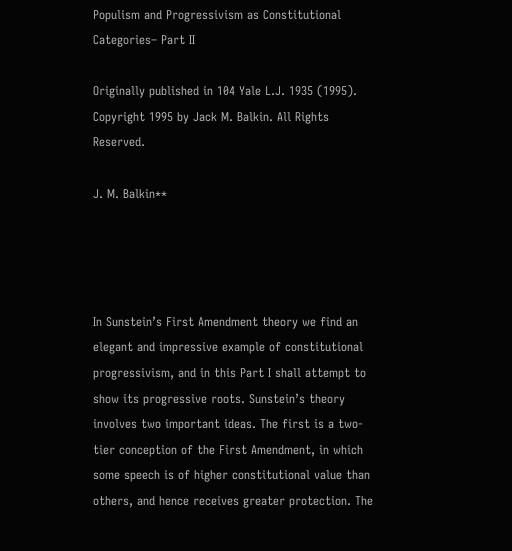Populism and Progressivism as Constitutional Categories– Part II

Originally published in 104 Yale L.J. 1935 (1995).
Copyright 1995 by Jack M. Balkin. All Rights Reserved.

J. M. Balkin**




In Sunstein’s First Amendment theory we find an elegant and impressive example of constitutional progressivism, and in this Part I shall attempt to show its progressive roots. Sunstein’s theory involves two important ideas. The first is a two-tier conception of the First Amendment, in which some speech is of higher constitutional value than others, and hence receives greater protection. The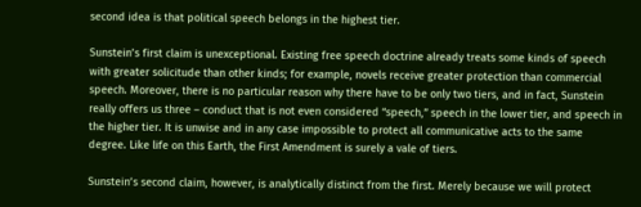second idea is that political speech belongs in the highest tier.

Sunstein’s first claim is unexceptional. Existing free speech doctrine already treats some kinds of speech with greater solicitude than other kinds; for example, novels receive greater protection than commercial speech. Moreover, there is no particular reason why there have to be only two tiers, and in fact, Sunstein really offers us three – conduct that is not even considered “speech,” speech in the lower tier, and speech in the higher tier. It is unwise and in any case impossible to protect all communicative acts to the same degree. Like life on this Earth, the First Amendment is surely a vale of tiers.

Sunstein’s second claim, however, is analytically distinct from the first. Merely because we will protect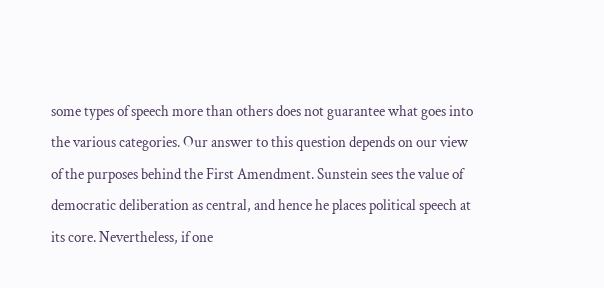some types of speech more than others does not guarantee what goes into the various categories. Our answer to this question depends on our view of the purposes behind the First Amendment. Sunstein sees the value of democratic deliberation as central, and hence he places political speech at its core. Nevertheless, if one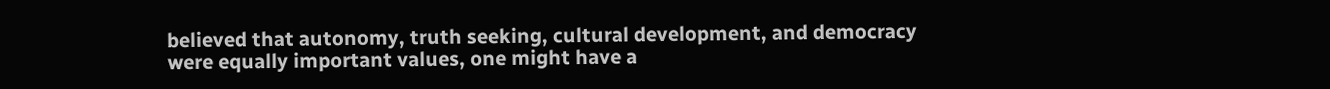believed that autonomy, truth seeking, cultural development, and democracy were equally important values, one might have a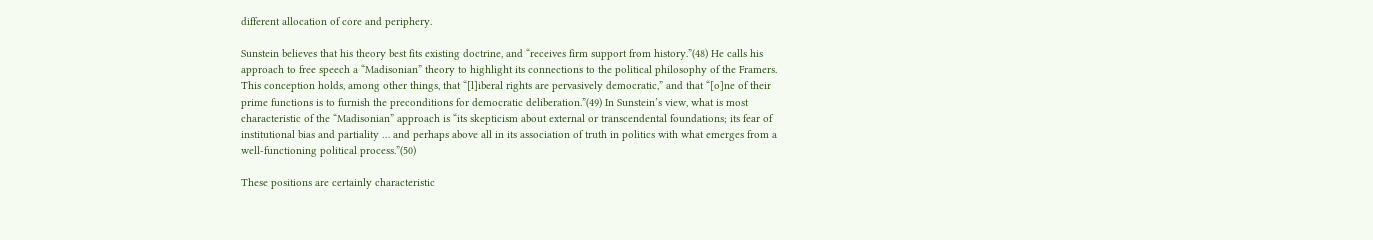different allocation of core and periphery.

Sunstein believes that his theory best fits existing doctrine, and “receives firm support from history.”(48) He calls his approach to free speech a “Madisonian” theory to highlight its connections to the political philosophy of the Framers. This conception holds, among other things, that “[l]iberal rights are pervasively democratic,” and that “[o]ne of their prime functions is to furnish the preconditions for democratic deliberation.”(49) In Sunstein’s view, what is most characteristic of the “Madisonian” approach is “its skepticism about external or transcendental foundations; its fear of institutional bias and partiality … and perhaps above all in its association of truth in politics with what emerges from a well-functioning political process.”(50)

These positions are certainly characteristic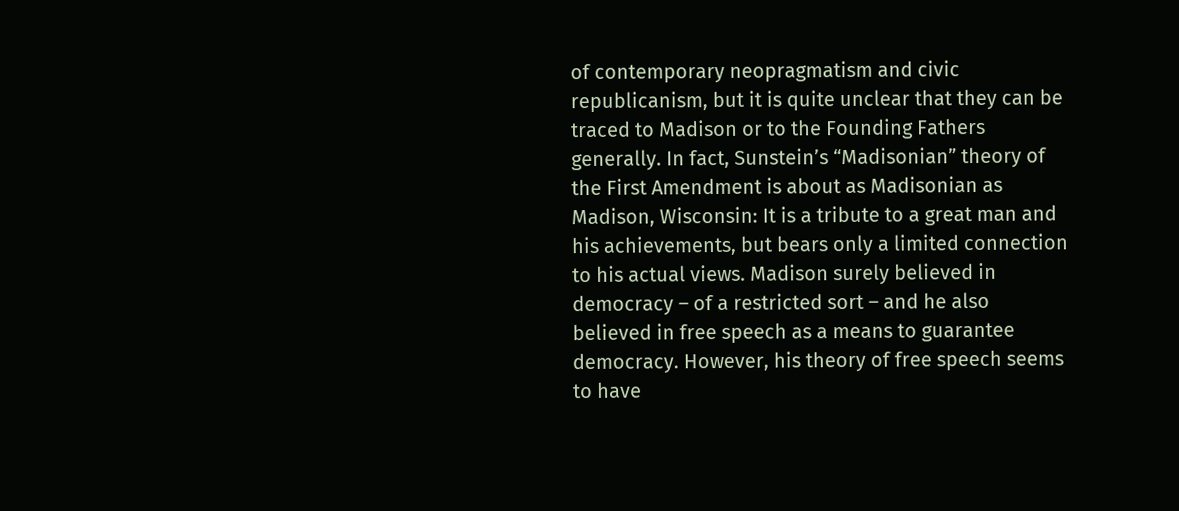of contemporary neopragmatism and civic republicanism, but it is quite unclear that they can be traced to Madison or to the Founding Fathers generally. In fact, Sunstein’s “Madisonian” theory of the First Amendment is about as Madisonian as Madison, Wisconsin: It is a tribute to a great man and his achievements, but bears only a limited connection to his actual views. Madison surely believed in democracy – of a restricted sort – and he also believed in free speech as a means to guarantee democracy. However, his theory of free speech seems to have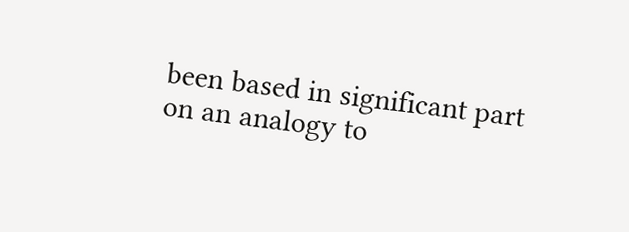been based in significant part on an analogy to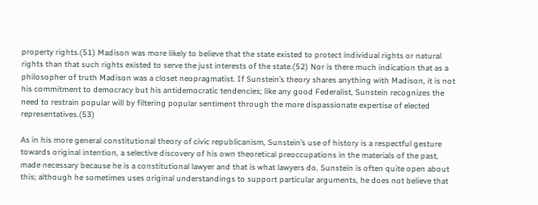property rights.(51) Madison was more likely to believe that the state existed to protect individual rights or natural rights than that such rights existed to serve the just interests of the state.(52) Nor is there much indication that as a philosopher of truth Madison was a closet neopragmatist. If Sunstein’s theory shares anything with Madison, it is not his commitment to democracy but his antidemocratic tendencies; like any good Federalist, Sunstein recognizes the need to restrain popular will by filtering popular sentiment through the more dispassionate expertise of elected representatives.(53)

As in his more general constitutional theory of civic republicanism, Sunstein’s use of history is a respectful gesture towards original intention, a selective discovery of his own theoretical preoccupations in the materials of the past, made necessary because he is a constitutional lawyer and that is what lawyers do. Sunstein is often quite open about this; although he sometimes uses original understandings to support particular arguments, he does not believe that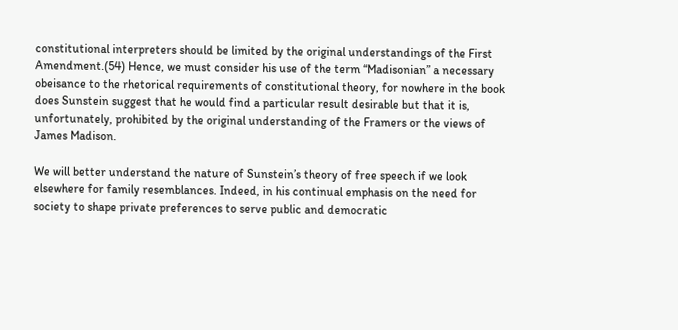constitutional interpreters should be limited by the original understandings of the First Amendment.(54) Hence, we must consider his use of the term “Madisonian” a necessary obeisance to the rhetorical requirements of constitutional theory, for nowhere in the book does Sunstein suggest that he would find a particular result desirable but that it is, unfortunately, prohibited by the original understanding of the Framers or the views of James Madison.

We will better understand the nature of Sunstein’s theory of free speech if we look elsewhere for family resemblances. Indeed, in his continual emphasis on the need for society to shape private preferences to serve public and democratic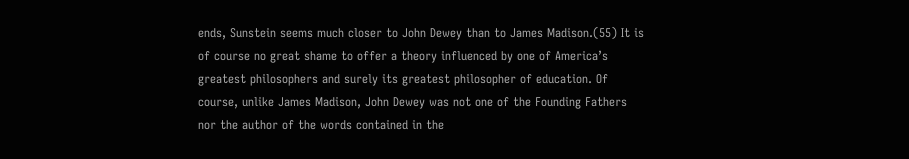ends, Sunstein seems much closer to John Dewey than to James Madison.(55) It is of course no great shame to offer a theory influenced by one of America’s greatest philosophers and surely its greatest philosopher of education. Of course, unlike James Madison, John Dewey was not one of the Founding Fathers nor the author of the words contained in the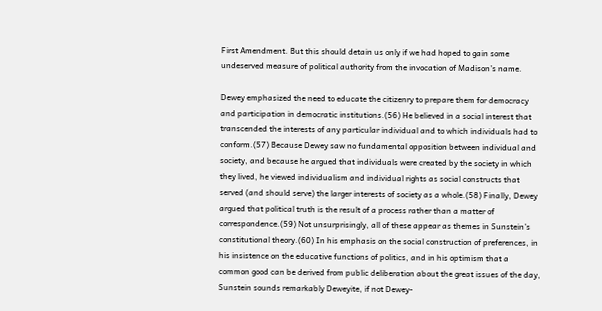First Amendment. But this should detain us only if we had hoped to gain some undeserved measure of political authority from the invocation of Madison’s name.

Dewey emphasized the need to educate the citizenry to prepare them for democracy and participation in democratic institutions.(56) He believed in a social interest that transcended the interests of any particular individual and to which individuals had to conform.(57) Because Dewey saw no fundamental opposition between individual and society, and because he argued that individuals were created by the society in which they lived, he viewed individualism and individual rights as social constructs that served (and should serve) the larger interests of society as a whole.(58) Finally, Dewey argued that political truth is the result of a process rather than a matter of correspondence.(59) Not unsurprisingly, all of these appear as themes in Sunstein’s constitutional theory.(60) In his emphasis on the social construction of preferences, in his insistence on the educative functions of politics, and in his optimism that a common good can be derived from public deliberation about the great issues of the day, Sunstein sounds remarkably Deweyite, if not Dewey-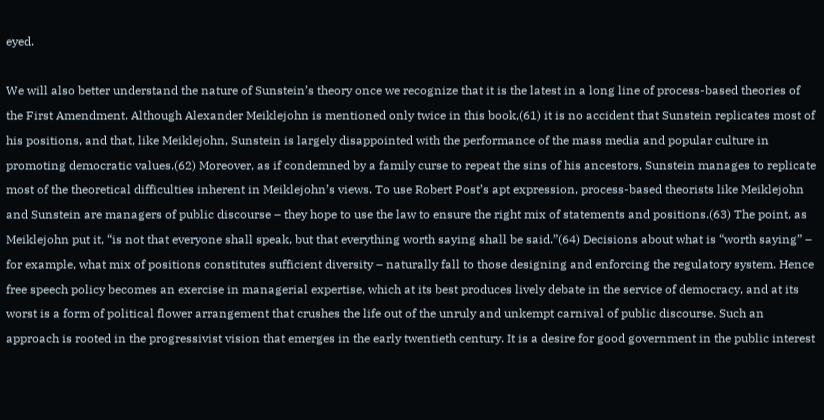eyed.

We will also better understand the nature of Sunstein’s theory once we recognize that it is the latest in a long line of process-based theories of the First Amendment. Although Alexander Meiklejohn is mentioned only twice in this book,(61) it is no accident that Sunstein replicates most of his positions, and that, like Meiklejohn, Sunstein is largely disappointed with the performance of the mass media and popular culture in promoting democratic values.(62) Moreover, as if condemned by a family curse to repeat the sins of his ancestors, Sunstein manages to replicate most of the theoretical difficulties inherent in Meiklejohn’s views. To use Robert Post’s apt expression, process-based theorists like Meiklejohn and Sunstein are managers of public discourse – they hope to use the law to ensure the right mix of statements and positions.(63) The point, as Meiklejohn put it, “is not that everyone shall speak, but that everything worth saying shall be said.”(64) Decisions about what is “worth saying” – for example, what mix of positions constitutes sufficient diversity – naturally fall to those designing and enforcing the regulatory system. Hence free speech policy becomes an exercise in managerial expertise, which at its best produces lively debate in the service of democracy, and at its worst is a form of political flower arrangement that crushes the life out of the unruly and unkempt carnival of public discourse. Such an approach is rooted in the progressivist vision that emerges in the early twentieth century. It is a desire for good government in the public interest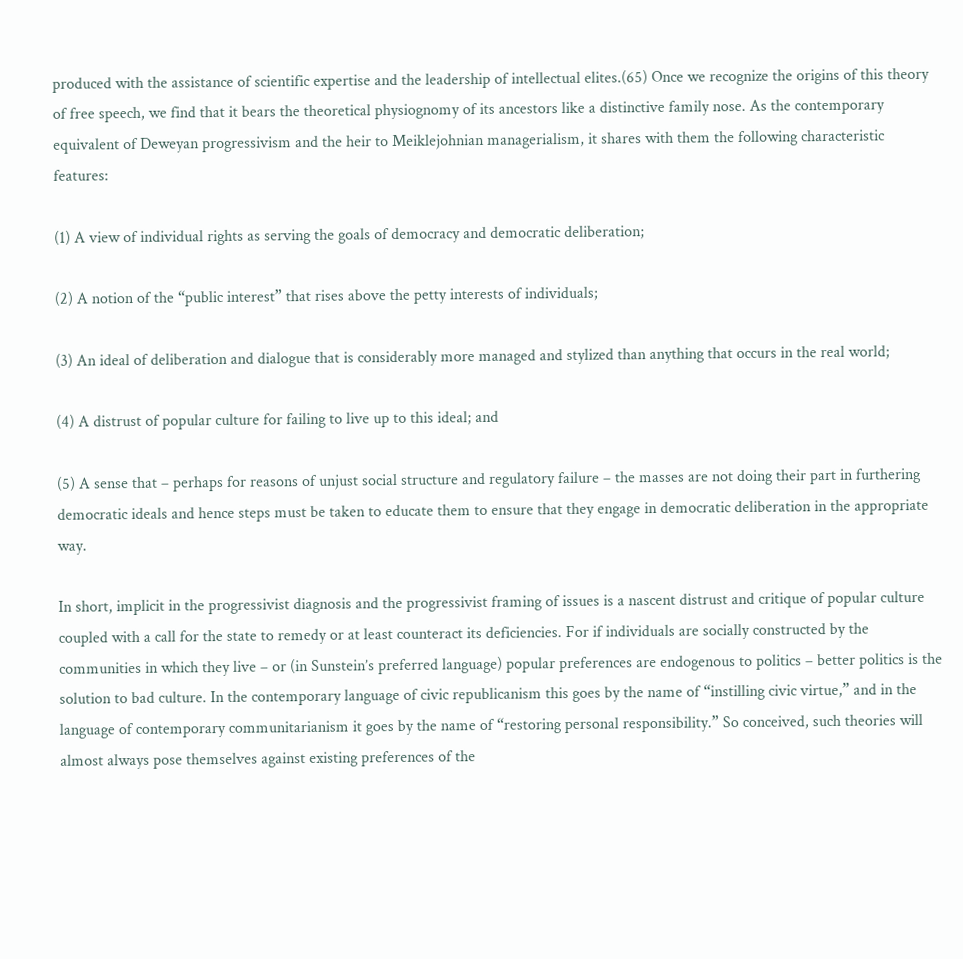produced with the assistance of scientific expertise and the leadership of intellectual elites.(65) Once we recognize the origins of this theory of free speech, we find that it bears the theoretical physiognomy of its ancestors like a distinctive family nose. As the contemporary equivalent of Deweyan progressivism and the heir to Meiklejohnian managerialism, it shares with them the following characteristic features:

(1) A view of individual rights as serving the goals of democracy and democratic deliberation;

(2) A notion of the “public interest” that rises above the petty interests of individuals;

(3) An ideal of deliberation and dialogue that is considerably more managed and stylized than anything that occurs in the real world;

(4) A distrust of popular culture for failing to live up to this ideal; and

(5) A sense that – perhaps for reasons of unjust social structure and regulatory failure – the masses are not doing their part in furthering democratic ideals and hence steps must be taken to educate them to ensure that they engage in democratic deliberation in the appropriate way.

In short, implicit in the progressivist diagnosis and the progressivist framing of issues is a nascent distrust and critique of popular culture coupled with a call for the state to remedy or at least counteract its deficiencies. For if individuals are socially constructed by the communities in which they live – or (in Sunstein’s preferred language) popular preferences are endogenous to politics – better politics is the solution to bad culture. In the contemporary language of civic republicanism this goes by the name of “instilling civic virtue,” and in the language of contemporary communitarianism it goes by the name of “restoring personal responsibility.” So conceived, such theories will almost always pose themselves against existing preferences of the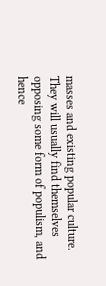masses and existing popular culture. They will usually find themselves opposing some form of populism, and hence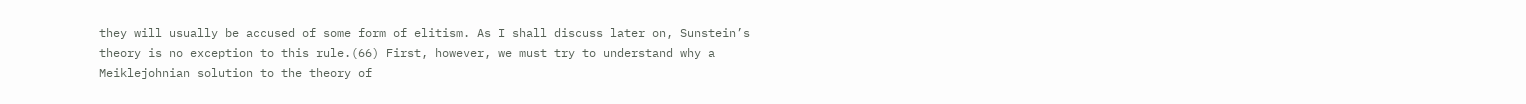they will usually be accused of some form of elitism. As I shall discuss later on, Sunstein’s theory is no exception to this rule.(66) First, however, we must try to understand why a Meiklejohnian solution to the theory of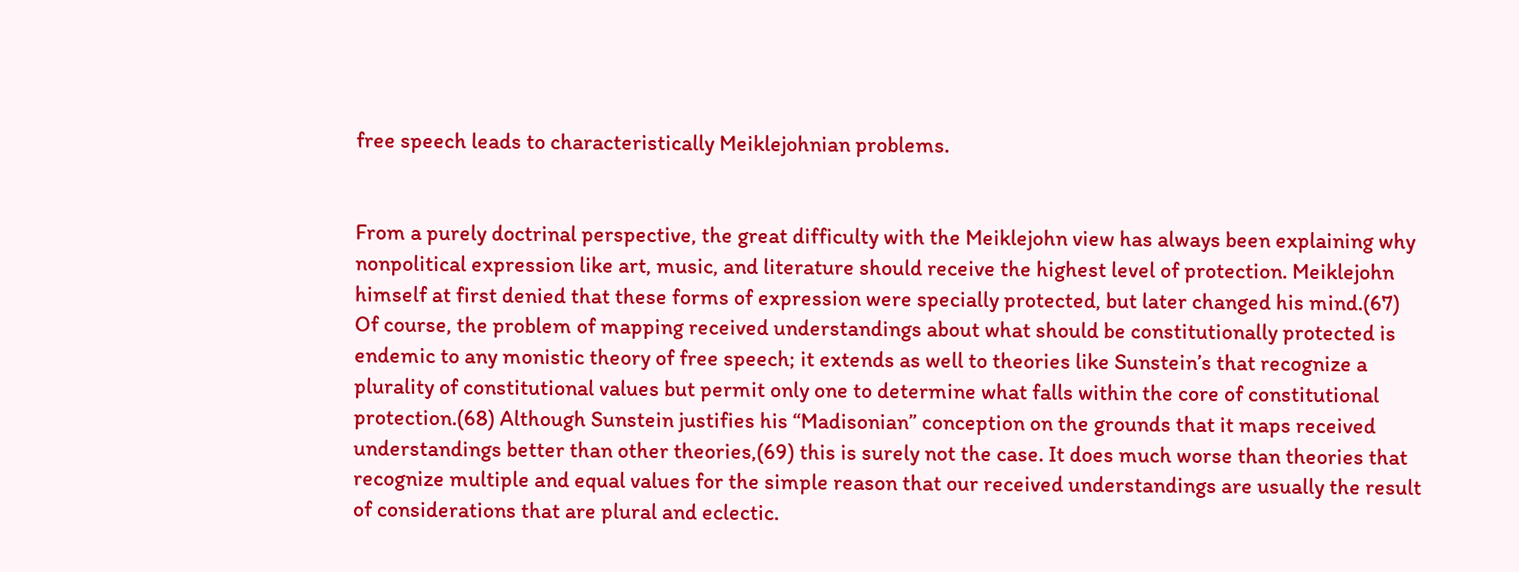free speech leads to characteristically Meiklejohnian problems.


From a purely doctrinal perspective, the great difficulty with the Meiklejohn view has always been explaining why nonpolitical expression like art, music, and literature should receive the highest level of protection. Meiklejohn himself at first denied that these forms of expression were specially protected, but later changed his mind.(67) Of course, the problem of mapping received understandings about what should be constitutionally protected is endemic to any monistic theory of free speech; it extends as well to theories like Sunstein’s that recognize a plurality of constitutional values but permit only one to determine what falls within the core of constitutional protection.(68) Although Sunstein justifies his “Madisonian” conception on the grounds that it maps received understandings better than other theories,(69) this is surely not the case. It does much worse than theories that recognize multiple and equal values for the simple reason that our received understandings are usually the result of considerations that are plural and eclectic.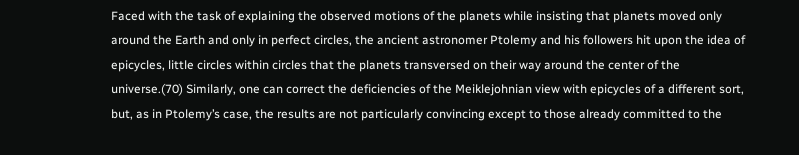Faced with the task of explaining the observed motions of the planets while insisting that planets moved only around the Earth and only in perfect circles, the ancient astronomer Ptolemy and his followers hit upon the idea of epicycles, little circles within circles that the planets transversed on their way around the center of the universe.(70) Similarly, one can correct the deficiencies of the Meiklejohnian view with epicycles of a different sort, but, as in Ptolemy’s case, the results are not particularly convincing except to those already committed to the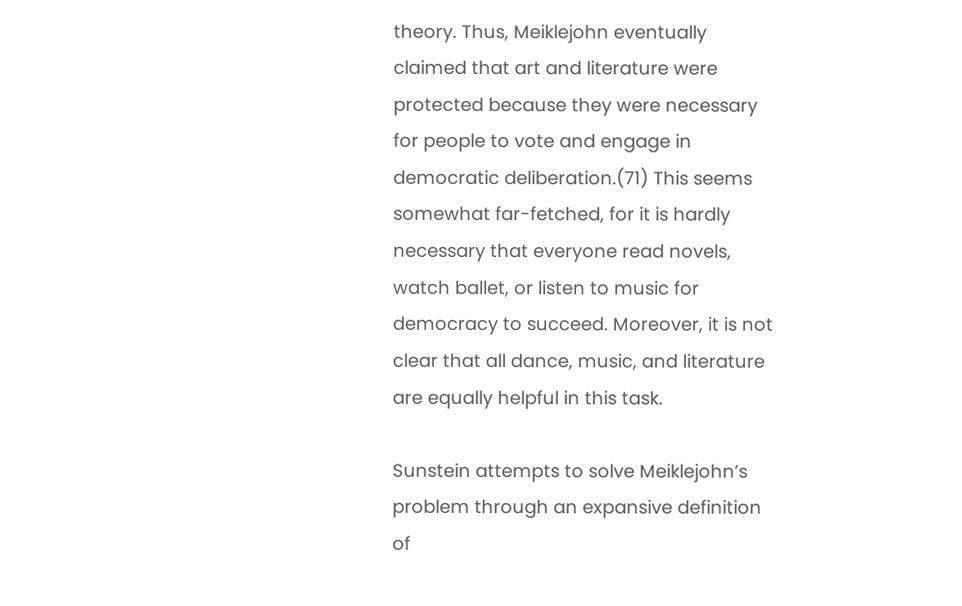theory. Thus, Meiklejohn eventually claimed that art and literature were protected because they were necessary for people to vote and engage in democratic deliberation.(71) This seems somewhat far-fetched, for it is hardly necessary that everyone read novels, watch ballet, or listen to music for democracy to succeed. Moreover, it is not clear that all dance, music, and literature are equally helpful in this task.

Sunstein attempts to solve Meiklejohn’s problem through an expansive definition of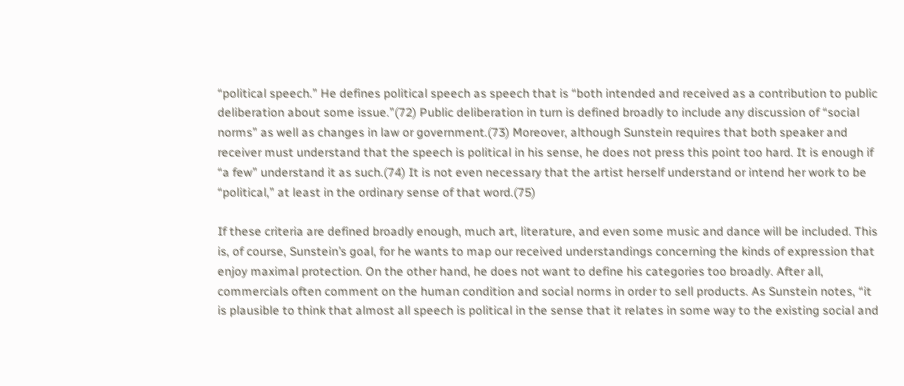“political speech.” He defines political speech as speech that is “both intended and received as a contribution to public deliberation about some issue.”(72) Public deliberation in turn is defined broadly to include any discussion of “social norms” as well as changes in law or government.(73) Moreover, although Sunstein requires that both speaker and receiver must understand that the speech is political in his sense, he does not press this point too hard. It is enough if “a few” understand it as such.(74) It is not even necessary that the artist herself understand or intend her work to be “political,” at least in the ordinary sense of that word.(75)

If these criteria are defined broadly enough, much art, literature, and even some music and dance will be included. This is, of course, Sunstein’s goal, for he wants to map our received understandings concerning the kinds of expression that enjoy maximal protection. On the other hand, he does not want to define his categories too broadly. After all, commercials often comment on the human condition and social norms in order to sell products. As Sunstein notes, “it is plausible to think that almost all speech is political in the sense that it relates in some way to the existing social and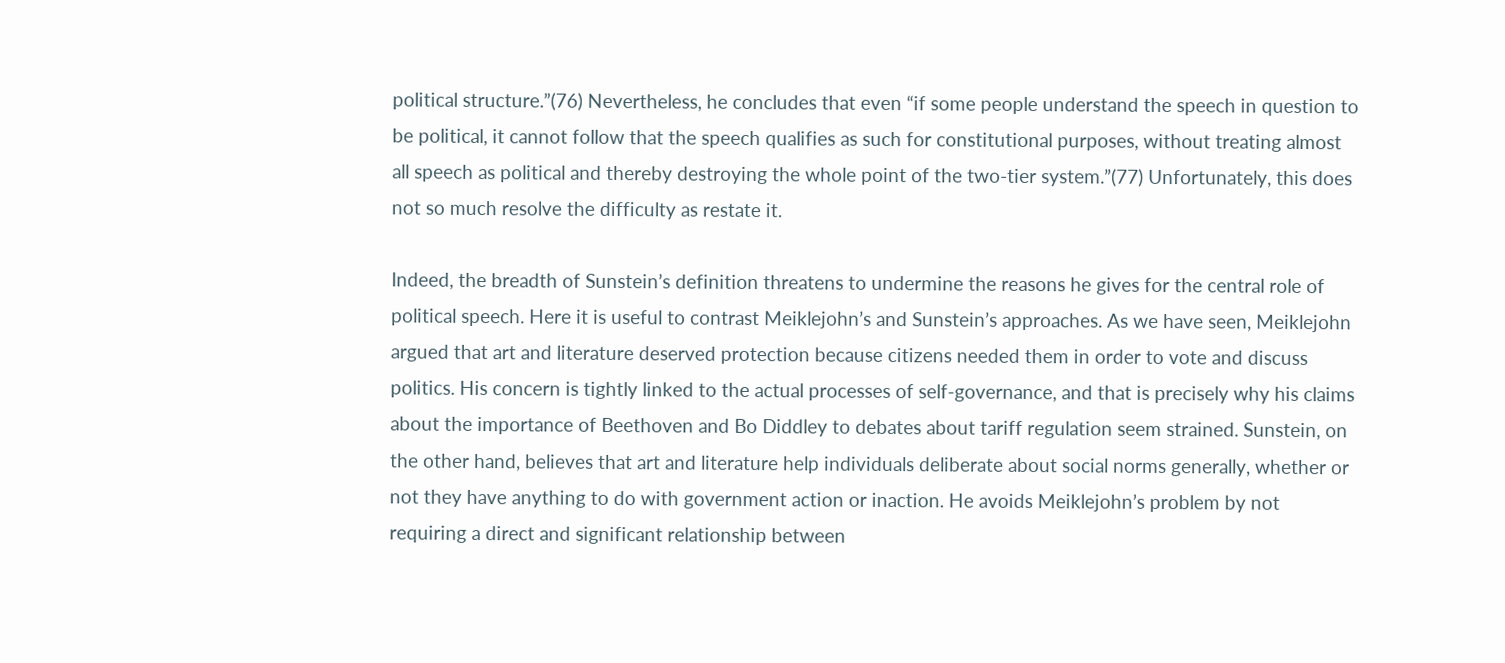political structure.”(76) Nevertheless, he concludes that even “if some people understand the speech in question to be political, it cannot follow that the speech qualifies as such for constitutional purposes, without treating almost all speech as political and thereby destroying the whole point of the two-tier system.”(77) Unfortunately, this does not so much resolve the difficulty as restate it.

Indeed, the breadth of Sunstein’s definition threatens to undermine the reasons he gives for the central role of political speech. Here it is useful to contrast Meiklejohn’s and Sunstein’s approaches. As we have seen, Meiklejohn argued that art and literature deserved protection because citizens needed them in order to vote and discuss politics. His concern is tightly linked to the actual processes of self-governance, and that is precisely why his claims about the importance of Beethoven and Bo Diddley to debates about tariff regulation seem strained. Sunstein, on the other hand, believes that art and literature help individuals deliberate about social norms generally, whether or not they have anything to do with government action or inaction. He avoids Meiklejohn’s problem by not requiring a direct and significant relationship between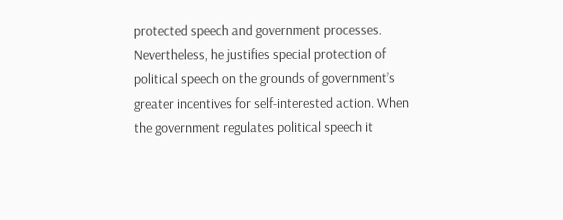protected speech and government processes. Nevertheless, he justifies special protection of political speech on the grounds of government’s greater incentives for self-interested action. When the government regulates political speech it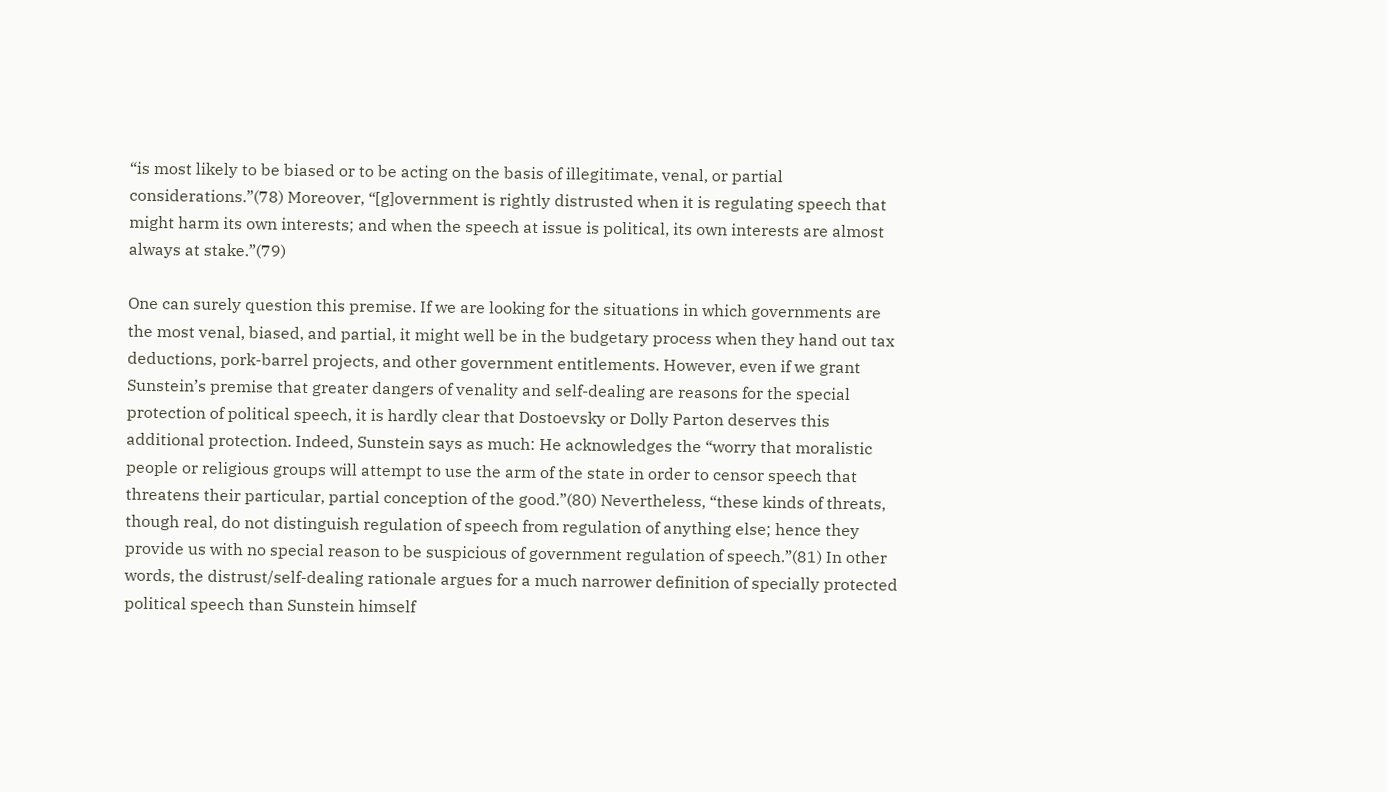“is most likely to be biased or to be acting on the basis of illegitimate, venal, or partial considerations.”(78) Moreover, “[g]overnment is rightly distrusted when it is regulating speech that might harm its own interests; and when the speech at issue is political, its own interests are almost always at stake.”(79)

One can surely question this premise. If we are looking for the situations in which governments are the most venal, biased, and partial, it might well be in the budgetary process when they hand out tax deductions, pork-barrel projects, and other government entitlements. However, even if we grant Sunstein’s premise that greater dangers of venality and self-dealing are reasons for the special protection of political speech, it is hardly clear that Dostoevsky or Dolly Parton deserves this additional protection. Indeed, Sunstein says as much: He acknowledges the “worry that moralistic people or religious groups will attempt to use the arm of the state in order to censor speech that threatens their particular, partial conception of the good.”(80) Nevertheless, “these kinds of threats, though real, do not distinguish regulation of speech from regulation of anything else; hence they provide us with no special reason to be suspicious of government regulation of speech.”(81) In other words, the distrust/self-dealing rationale argues for a much narrower definition of specially protected political speech than Sunstein himself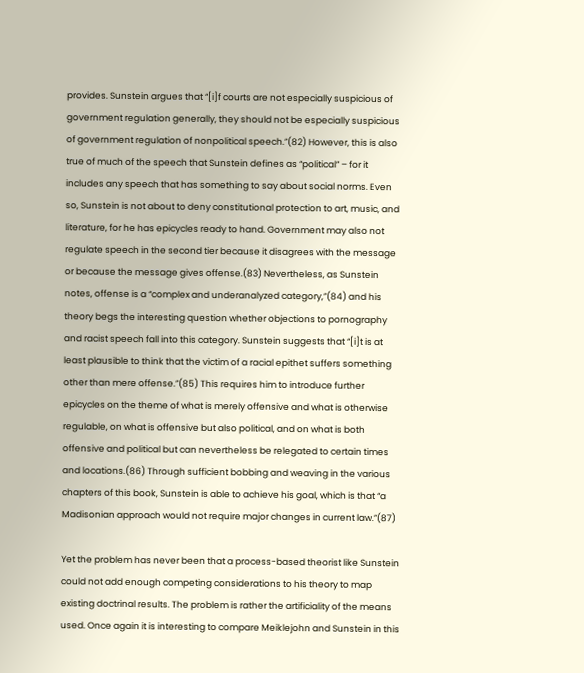provides. Sunstein argues that “[i]f courts are not especially suspicious of government regulation generally, they should not be especially suspicious of government regulation of nonpolitical speech.”(82) However, this is also true of much of the speech that Sunstein defines as “political” – for it includes any speech that has something to say about social norms. Even so, Sunstein is not about to deny constitutional protection to art, music, and literature, for he has epicycles ready to hand. Government may also not regulate speech in the second tier because it disagrees with the message or because the message gives offense.(83) Nevertheless, as Sunstein notes, offense is a “complex and underanalyzed category,”(84) and his theory begs the interesting question whether objections to pornography and racist speech fall into this category. Sunstein suggests that “[i]t is at least plausible to think that the victim of a racial epithet suffers something other than mere offense.”(85) This requires him to introduce further epicycles on the theme of what is merely offensive and what is otherwise regulable, on what is offensive but also political, and on what is both offensive and political but can nevertheless be relegated to certain times and locations.(86) Through sufficient bobbing and weaving in the various chapters of this book, Sunstein is able to achieve his goal, which is that “a Madisonian approach would not require major changes in current law.”(87)

Yet the problem has never been that a process-based theorist like Sunstein could not add enough competing considerations to his theory to map existing doctrinal results. The problem is rather the artificiality of the means used. Once again it is interesting to compare Meiklejohn and Sunstein in this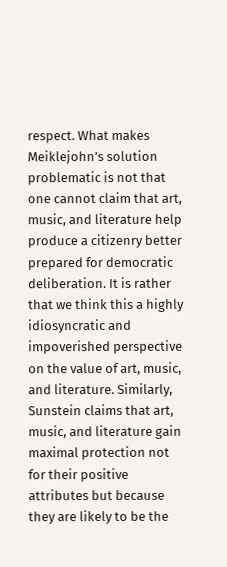respect. What makes Meiklejohn’s solution problematic is not that one cannot claim that art, music, and literature help produce a citizenry better prepared for democratic deliberation. It is rather that we think this a highly idiosyncratic and impoverished perspective on the value of art, music, and literature. Similarly, Sunstein claims that art, music, and literature gain maximal protection not for their positive attributes but because they are likely to be the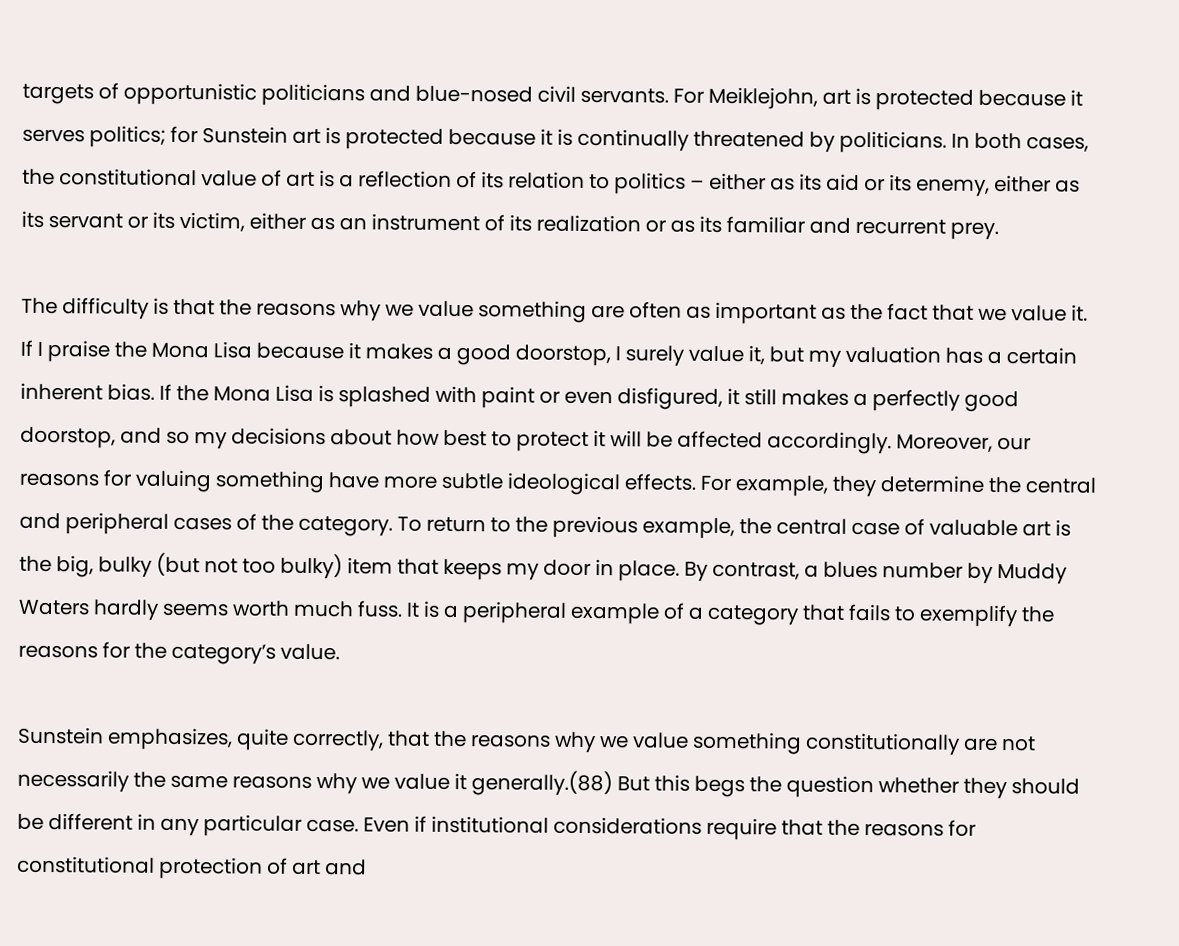targets of opportunistic politicians and blue-nosed civil servants. For Meiklejohn, art is protected because it serves politics; for Sunstein art is protected because it is continually threatened by politicians. In both cases, the constitutional value of art is a reflection of its relation to politics – either as its aid or its enemy, either as its servant or its victim, either as an instrument of its realization or as its familiar and recurrent prey.

The difficulty is that the reasons why we value something are often as important as the fact that we value it. If I praise the Mona Lisa because it makes a good doorstop, I surely value it, but my valuation has a certain inherent bias. If the Mona Lisa is splashed with paint or even disfigured, it still makes a perfectly good doorstop, and so my decisions about how best to protect it will be affected accordingly. Moreover, our reasons for valuing something have more subtle ideological effects. For example, they determine the central and peripheral cases of the category. To return to the previous example, the central case of valuable art is the big, bulky (but not too bulky) item that keeps my door in place. By contrast, a blues number by Muddy Waters hardly seems worth much fuss. It is a peripheral example of a category that fails to exemplify the reasons for the category’s value.

Sunstein emphasizes, quite correctly, that the reasons why we value something constitutionally are not necessarily the same reasons why we value it generally.(88) But this begs the question whether they should be different in any particular case. Even if institutional considerations require that the reasons for constitutional protection of art and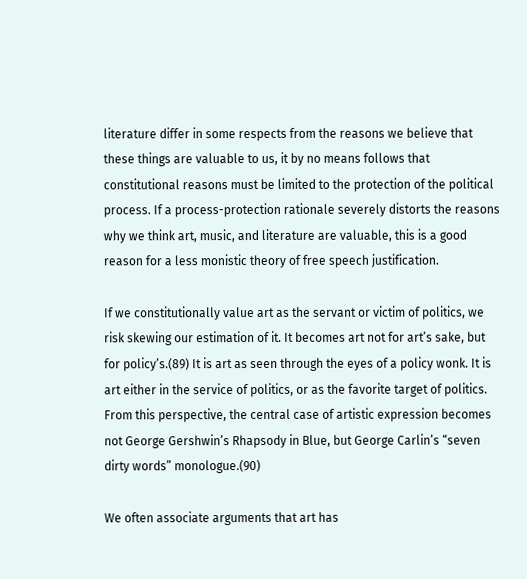literature differ in some respects from the reasons we believe that these things are valuable to us, it by no means follows that constitutional reasons must be limited to the protection of the political process. If a process-protection rationale severely distorts the reasons why we think art, music, and literature are valuable, this is a good reason for a less monistic theory of free speech justification.

If we constitutionally value art as the servant or victim of politics, we risk skewing our estimation of it. It becomes art not for art’s sake, but for policy’s.(89) It is art as seen through the eyes of a policy wonk. It is art either in the service of politics, or as the favorite target of politics. From this perspective, the central case of artistic expression becomes not George Gershwin’s Rhapsody in Blue, but George Carlin’s “seven dirty words” monologue.(90)

We often associate arguments that art has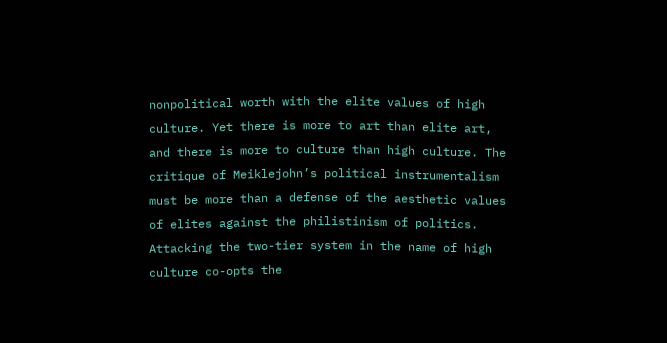nonpolitical worth with the elite values of high culture. Yet there is more to art than elite art, and there is more to culture than high culture. The critique of Meiklejohn’s political instrumentalism must be more than a defense of the aesthetic values of elites against the philistinism of politics. Attacking the two-tier system in the name of high culture co-opts the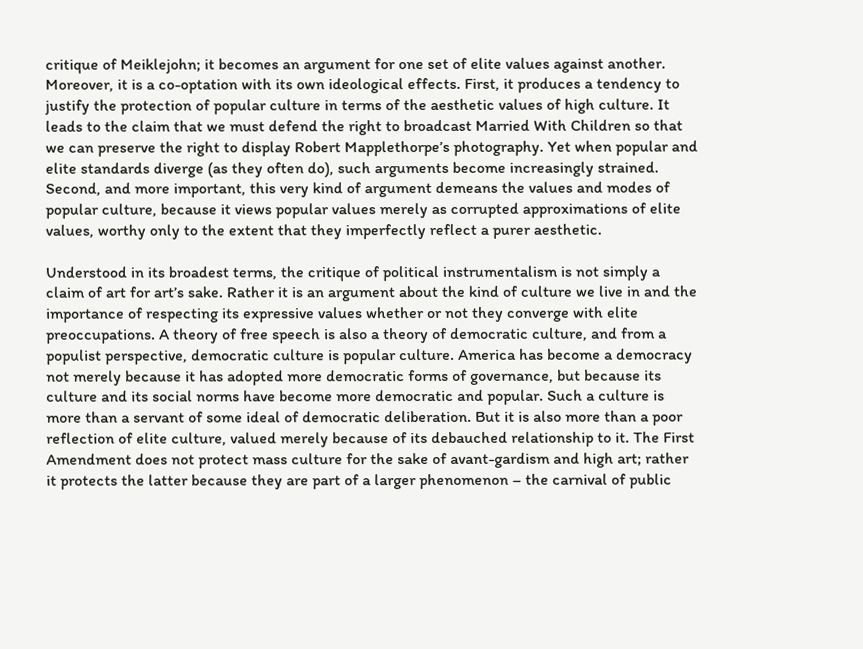critique of Meiklejohn; it becomes an argument for one set of elite values against another. Moreover, it is a co-optation with its own ideological effects. First, it produces a tendency to justify the protection of popular culture in terms of the aesthetic values of high culture. It leads to the claim that we must defend the right to broadcast Married With Children so that we can preserve the right to display Robert Mapplethorpe’s photography. Yet when popular and elite standards diverge (as they often do), such arguments become increasingly strained. Second, and more important, this very kind of argument demeans the values and modes of popular culture, because it views popular values merely as corrupted approximations of elite values, worthy only to the extent that they imperfectly reflect a purer aesthetic.

Understood in its broadest terms, the critique of political instrumentalism is not simply a claim of art for art’s sake. Rather it is an argument about the kind of culture we live in and the importance of respecting its expressive values whether or not they converge with elite preoccupations. A theory of free speech is also a theory of democratic culture, and from a populist perspective, democratic culture is popular culture. America has become a democracy not merely because it has adopted more democratic forms of governance, but because its culture and its social norms have become more democratic and popular. Such a culture is more than a servant of some ideal of democratic deliberation. But it is also more than a poor reflection of elite culture, valued merely because of its debauched relationship to it. The First Amendment does not protect mass culture for the sake of avant-gardism and high art; rather it protects the latter because they are part of a larger phenomenon – the carnival of public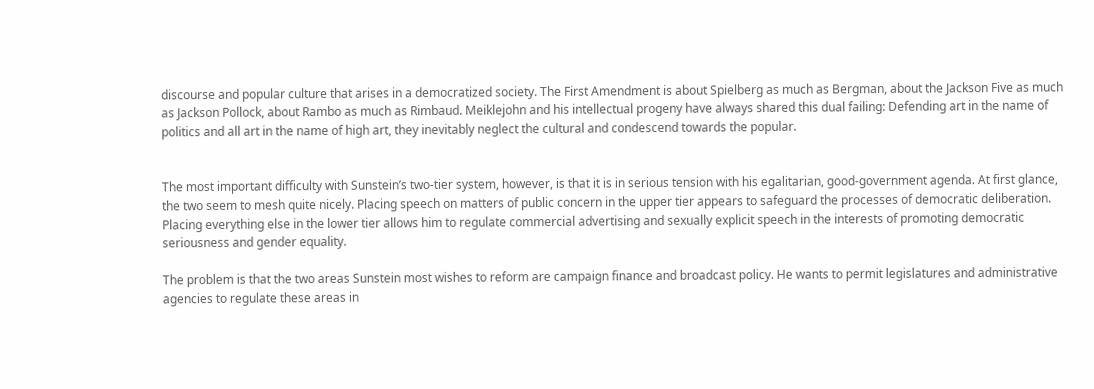discourse and popular culture that arises in a democratized society. The First Amendment is about Spielberg as much as Bergman, about the Jackson Five as much as Jackson Pollock, about Rambo as much as Rimbaud. Meiklejohn and his intellectual progeny have always shared this dual failing: Defending art in the name of politics and all art in the name of high art, they inevitably neglect the cultural and condescend towards the popular.


The most important difficulty with Sunstein’s two-tier system, however, is that it is in serious tension with his egalitarian, good-government agenda. At first glance, the two seem to mesh quite nicely. Placing speech on matters of public concern in the upper tier appears to safeguard the processes of democratic deliberation. Placing everything else in the lower tier allows him to regulate commercial advertising and sexually explicit speech in the interests of promoting democratic seriousness and gender equality.

The problem is that the two areas Sunstein most wishes to reform are campaign finance and broadcast policy. He wants to permit legislatures and administrative agencies to regulate these areas in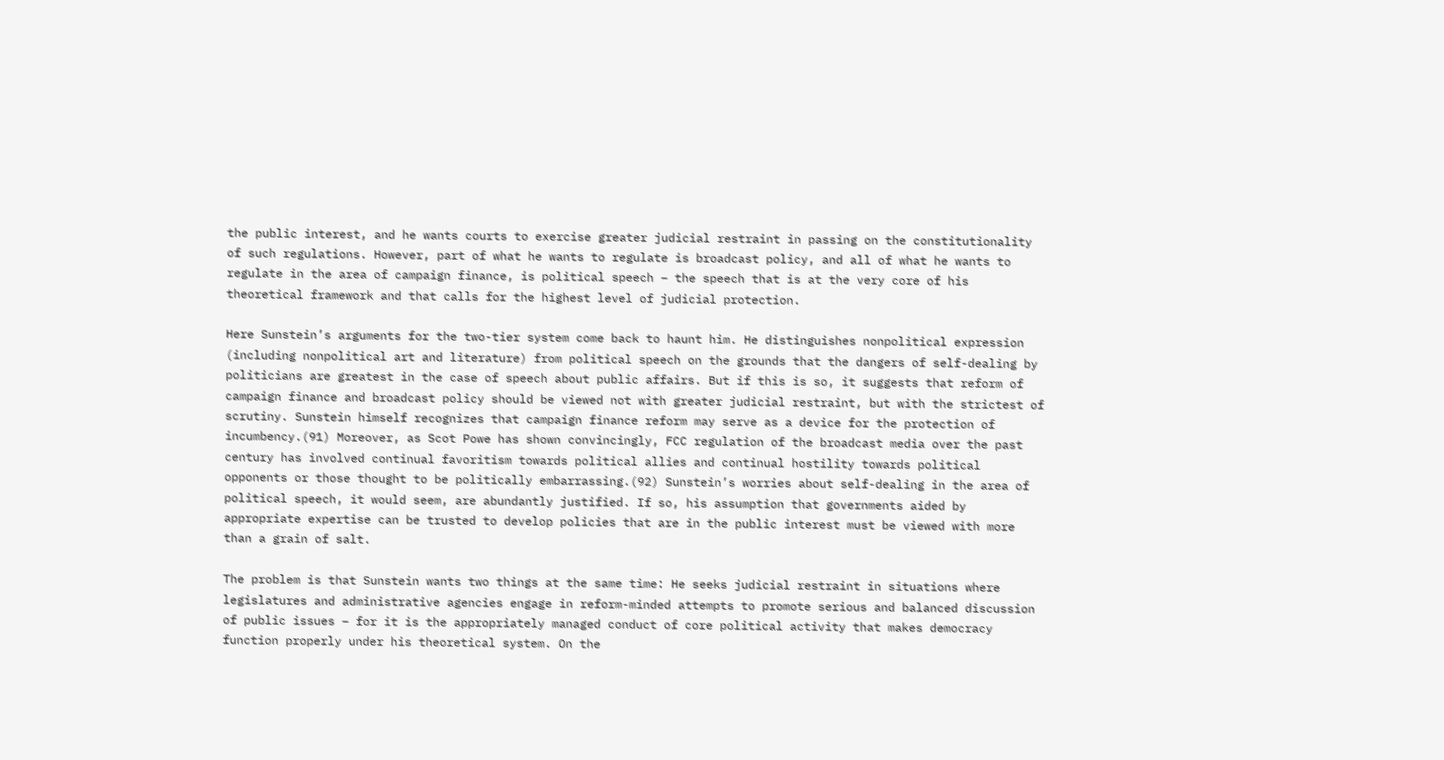the public interest, and he wants courts to exercise greater judicial restraint in passing on the constitutionality of such regulations. However, part of what he wants to regulate is broadcast policy, and all of what he wants to regulate in the area of campaign finance, is political speech – the speech that is at the very core of his theoretical framework and that calls for the highest level of judicial protection.

Here Sunstein’s arguments for the two-tier system come back to haunt him. He distinguishes nonpolitical expression (including nonpolitical art and literature) from political speech on the grounds that the dangers of self-dealing by politicians are greatest in the case of speech about public affairs. But if this is so, it suggests that reform of campaign finance and broadcast policy should be viewed not with greater judicial restraint, but with the strictest of scrutiny. Sunstein himself recognizes that campaign finance reform may serve as a device for the protection of incumbency.(91) Moreover, as Scot Powe has shown convincingly, FCC regulation of the broadcast media over the past century has involved continual favoritism towards political allies and continual hostility towards political opponents or those thought to be politically embarrassing.(92) Sunstein’s worries about self-dealing in the area of political speech, it would seem, are abundantly justified. If so, his assumption that governments aided by appropriate expertise can be trusted to develop policies that are in the public interest must be viewed with more than a grain of salt.

The problem is that Sunstein wants two things at the same time: He seeks judicial restraint in situations where legislatures and administrative agencies engage in reform-minded attempts to promote serious and balanced discussion of public issues – for it is the appropriately managed conduct of core political activity that makes democracy function properly under his theoretical system. On the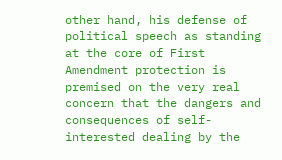other hand, his defense of political speech as standing at the core of First Amendment protection is premised on the very real concern that the dangers and consequences of self-interested dealing by the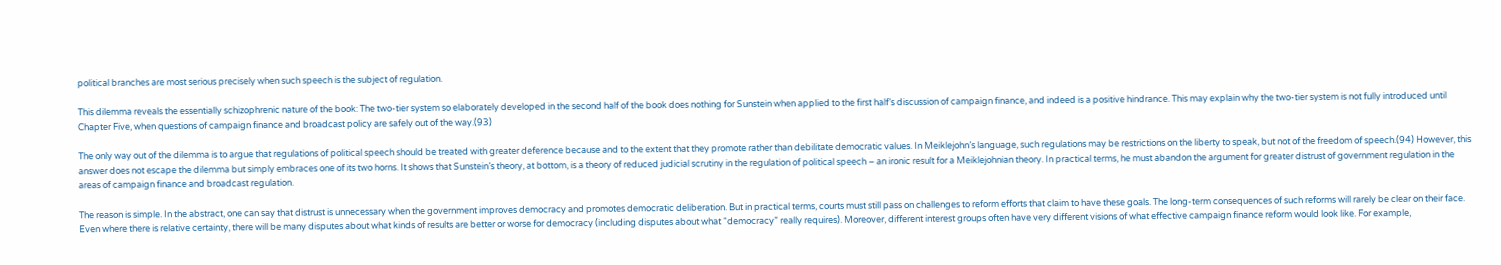political branches are most serious precisely when such speech is the subject of regulation.

This dilemma reveals the essentially schizophrenic nature of the book: The two-tier system so elaborately developed in the second half of the book does nothing for Sunstein when applied to the first half’s discussion of campaign finance, and indeed is a positive hindrance. This may explain why the two-tier system is not fully introduced until Chapter Five, when questions of campaign finance and broadcast policy are safely out of the way.(93)

The only way out of the dilemma is to argue that regulations of political speech should be treated with greater deference because and to the extent that they promote rather than debilitate democratic values. In Meiklejohn’s language, such regulations may be restrictions on the liberty to speak, but not of the freedom of speech.(94) However, this answer does not escape the dilemma but simply embraces one of its two horns. It shows that Sunstein’s theory, at bottom, is a theory of reduced judicial scrutiny in the regulation of political speech – an ironic result for a Meiklejohnian theory. In practical terms, he must abandon the argument for greater distrust of government regulation in the areas of campaign finance and broadcast regulation.

The reason is simple. In the abstract, one can say that distrust is unnecessary when the government improves democracy and promotes democratic deliberation. But in practical terms, courts must still pass on challenges to reform efforts that claim to have these goals. The long-term consequences of such reforms will rarely be clear on their face. Even where there is relative certainty, there will be many disputes about what kinds of results are better or worse for democracy (including disputes about what “democracy” really requires). Moreover, different interest groups often have very different visions of what effective campaign finance reform would look like. For example,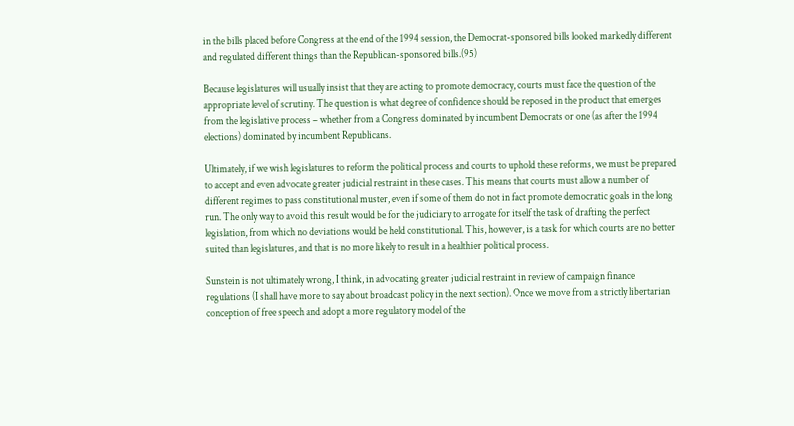in the bills placed before Congress at the end of the 1994 session, the Democrat-sponsored bills looked markedly different and regulated different things than the Republican-sponsored bills.(95)

Because legislatures will usually insist that they are acting to promote democracy, courts must face the question of the appropriate level of scrutiny. The question is what degree of confidence should be reposed in the product that emerges from the legislative process – whether from a Congress dominated by incumbent Democrats or one (as after the 1994 elections) dominated by incumbent Republicans.

Ultimately, if we wish legislatures to reform the political process and courts to uphold these reforms, we must be prepared to accept and even advocate greater judicial restraint in these cases. This means that courts must allow a number of different regimes to pass constitutional muster, even if some of them do not in fact promote democratic goals in the long run. The only way to avoid this result would be for the judiciary to arrogate for itself the task of drafting the perfect legislation, from which no deviations would be held constitutional. This, however, is a task for which courts are no better suited than legislatures, and that is no more likely to result in a healthier political process.

Sunstein is not ultimately wrong, I think, in advocating greater judicial restraint in review of campaign finance regulations (I shall have more to say about broadcast policy in the next section). Once we move from a strictly libertarian conception of free speech and adopt a more regulatory model of the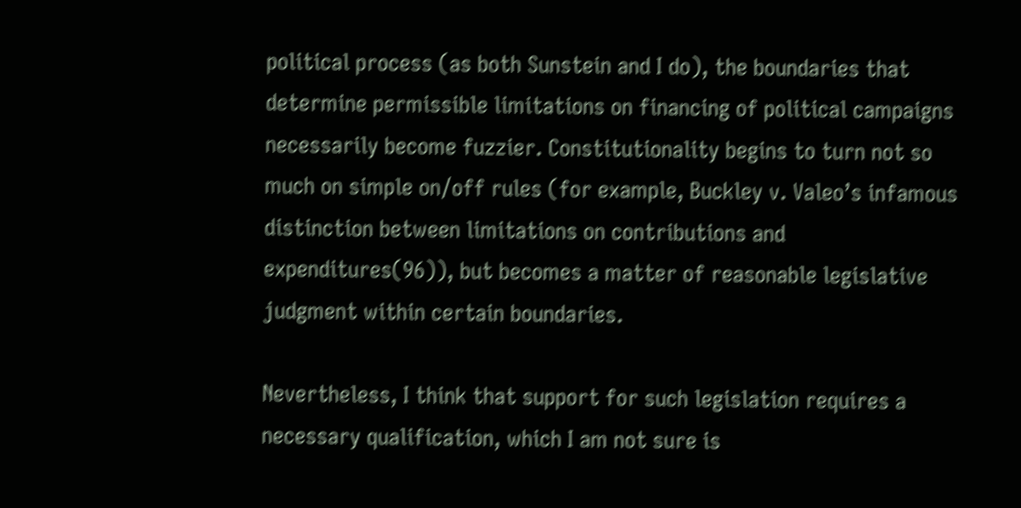political process (as both Sunstein and I do), the boundaries that determine permissible limitations on financing of political campaigns necessarily become fuzzier. Constitutionality begins to turn not so much on simple on/off rules (for example, Buckley v. Valeo’s infamous distinction between limitations on contributions and expenditures(96)), but becomes a matter of reasonable legislative judgment within certain boundaries.

Nevertheless, I think that support for such legislation requires a necessary qualification, which I am not sure is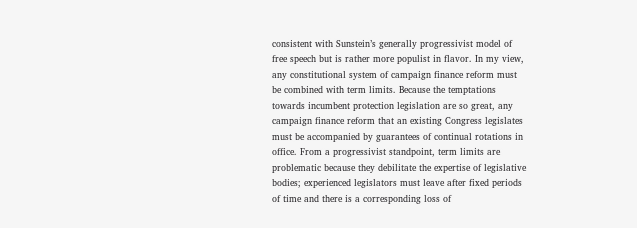consistent with Sunstein’s generally progressivist model of free speech but is rather more populist in flavor. In my view, any constitutional system of campaign finance reform must be combined with term limits. Because the temptations towards incumbent protection legislation are so great, any campaign finance reform that an existing Congress legislates must be accompanied by guarantees of continual rotations in office. From a progressivist standpoint, term limits are problematic because they debilitate the expertise of legislative bodies; experienced legislators must leave after fixed periods of time and there is a corresponding loss of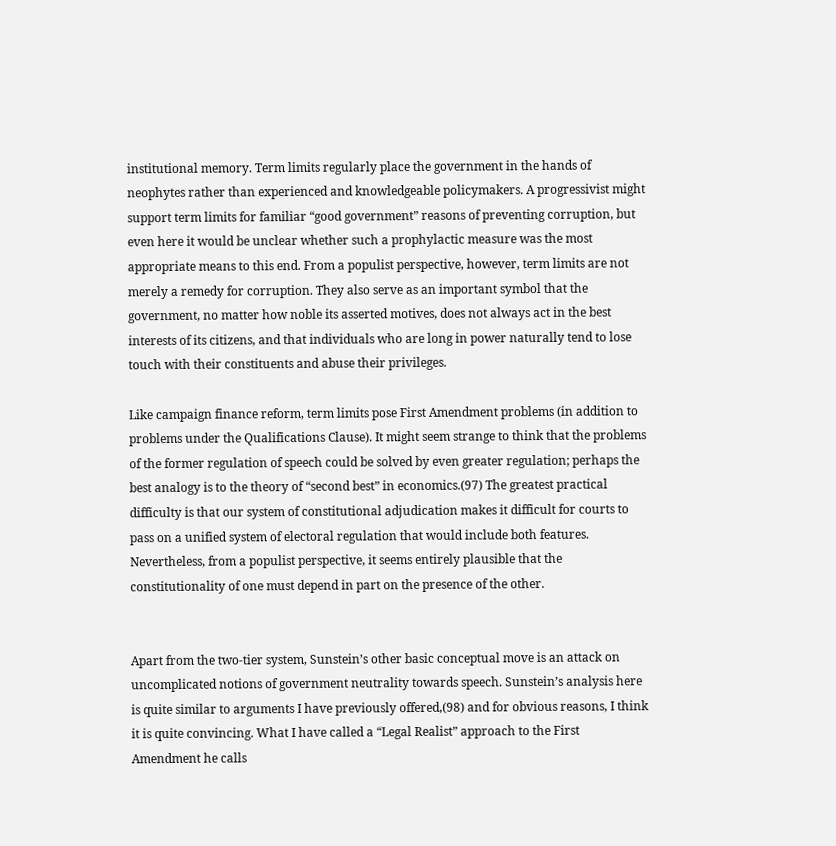institutional memory. Term limits regularly place the government in the hands of neophytes rather than experienced and knowledgeable policymakers. A progressivist might support term limits for familiar “good government” reasons of preventing corruption, but even here it would be unclear whether such a prophylactic measure was the most appropriate means to this end. From a populist perspective, however, term limits are not merely a remedy for corruption. They also serve as an important symbol that the government, no matter how noble its asserted motives, does not always act in the best interests of its citizens, and that individuals who are long in power naturally tend to lose touch with their constituents and abuse their privileges.

Like campaign finance reform, term limits pose First Amendment problems (in addition to problems under the Qualifications Clause). It might seem strange to think that the problems of the former regulation of speech could be solved by even greater regulation; perhaps the best analogy is to the theory of “second best” in economics.(97) The greatest practical difficulty is that our system of constitutional adjudication makes it difficult for courts to pass on a unified system of electoral regulation that would include both features. Nevertheless, from a populist perspective, it seems entirely plausible that the constitutionality of one must depend in part on the presence of the other.


Apart from the two-tier system, Sunstein’s other basic conceptual move is an attack on uncomplicated notions of government neutrality towards speech. Sunstein’s analysis here is quite similar to arguments I have previously offered,(98) and for obvious reasons, I think it is quite convincing. What I have called a “Legal Realist” approach to the First Amendment he calls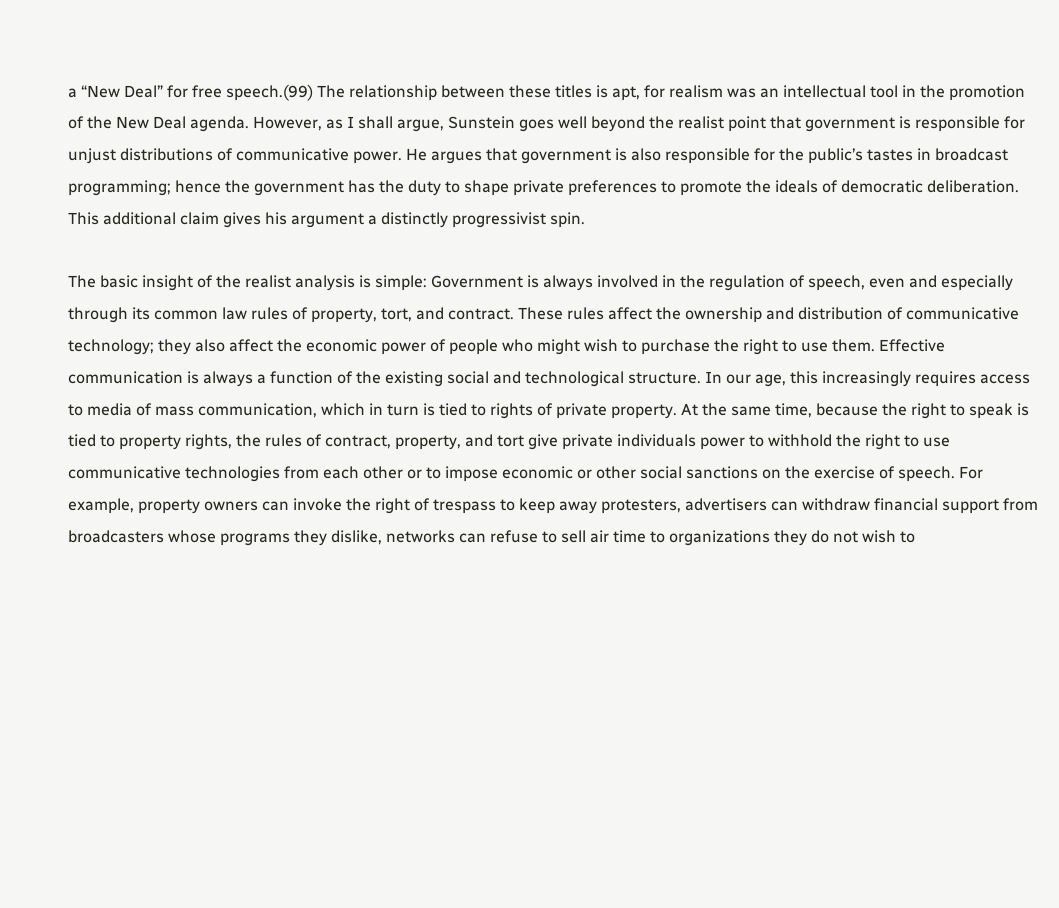a “New Deal” for free speech.(99) The relationship between these titles is apt, for realism was an intellectual tool in the promotion of the New Deal agenda. However, as I shall argue, Sunstein goes well beyond the realist point that government is responsible for unjust distributions of communicative power. He argues that government is also responsible for the public’s tastes in broadcast programming; hence the government has the duty to shape private preferences to promote the ideals of democratic deliberation. This additional claim gives his argument a distinctly progressivist spin.

The basic insight of the realist analysis is simple: Government is always involved in the regulation of speech, even and especially through its common law rules of property, tort, and contract. These rules affect the ownership and distribution of communicative technology; they also affect the economic power of people who might wish to purchase the right to use them. Effective communication is always a function of the existing social and technological structure. In our age, this increasingly requires access to media of mass communication, which in turn is tied to rights of private property. At the same time, because the right to speak is tied to property rights, the rules of contract, property, and tort give private individuals power to withhold the right to use communicative technologies from each other or to impose economic or other social sanctions on the exercise of speech. For example, property owners can invoke the right of trespass to keep away protesters, advertisers can withdraw financial support from broadcasters whose programs they dislike, networks can refuse to sell air time to organizations they do not wish to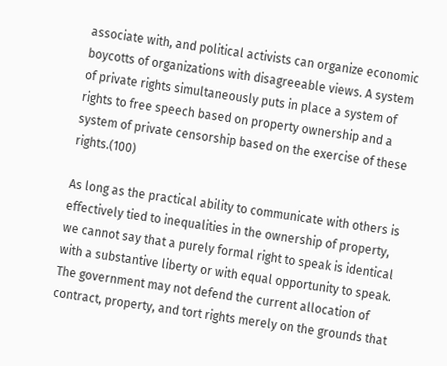associate with, and political activists can organize economic boycotts of organizations with disagreeable views. A system of private rights simultaneously puts in place a system of rights to free speech based on property ownership and a system of private censorship based on the exercise of these rights.(100)

As long as the practical ability to communicate with others is effectively tied to inequalities in the ownership of property, we cannot say that a purely formal right to speak is identical with a substantive liberty or with equal opportunity to speak. The government may not defend the current allocation of contract, property, and tort rights merely on the grounds that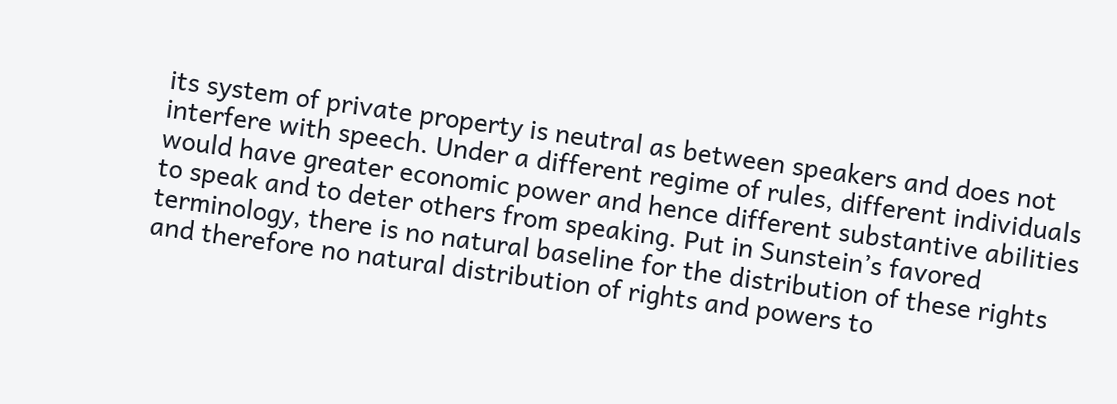its system of private property is neutral as between speakers and does not interfere with speech. Under a different regime of rules, different individuals would have greater economic power and hence different substantive abilities to speak and to deter others from speaking. Put in Sunstein’s favored terminology, there is no natural baseline for the distribution of these rights and therefore no natural distribution of rights and powers to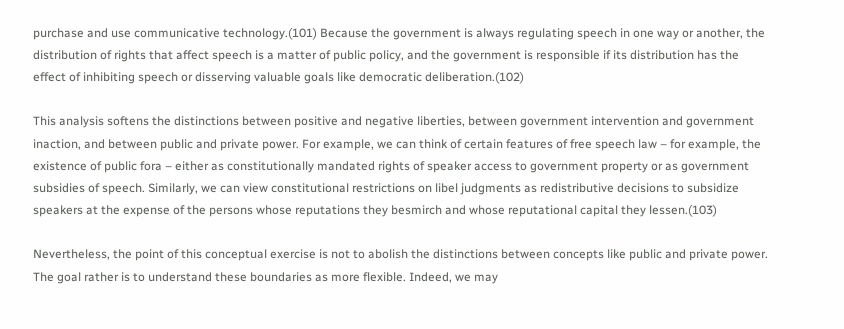purchase and use communicative technology.(101) Because the government is always regulating speech in one way or another, the distribution of rights that affect speech is a matter of public policy, and the government is responsible if its distribution has the effect of inhibiting speech or disserving valuable goals like democratic deliberation.(102)

This analysis softens the distinctions between positive and negative liberties, between government intervention and government inaction, and between public and private power. For example, we can think of certain features of free speech law – for example, the existence of public fora – either as constitutionally mandated rights of speaker access to government property or as government subsidies of speech. Similarly, we can view constitutional restrictions on libel judgments as redistributive decisions to subsidize speakers at the expense of the persons whose reputations they besmirch and whose reputational capital they lessen.(103)

Nevertheless, the point of this conceptual exercise is not to abolish the distinctions between concepts like public and private power. The goal rather is to understand these boundaries as more flexible. Indeed, we may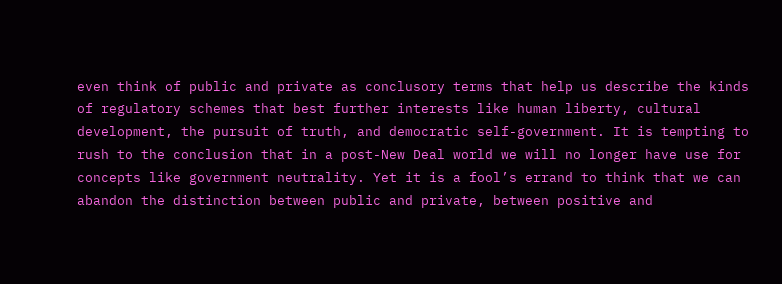even think of public and private as conclusory terms that help us describe the kinds of regulatory schemes that best further interests like human liberty, cultural development, the pursuit of truth, and democratic self-government. It is tempting to rush to the conclusion that in a post-New Deal world we will no longer have use for concepts like government neutrality. Yet it is a fool’s errand to think that we can abandon the distinction between public and private, between positive and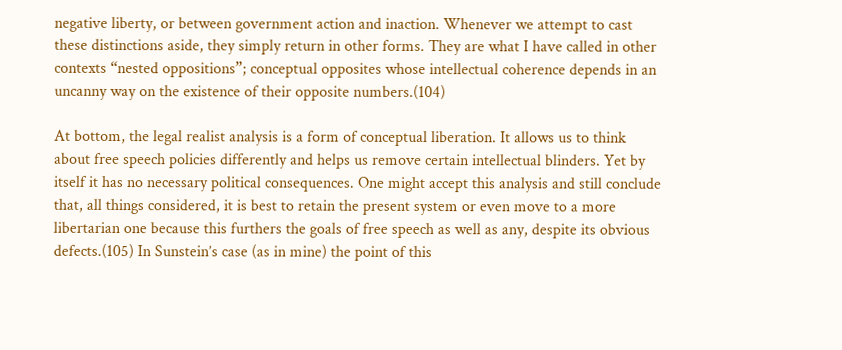negative liberty, or between government action and inaction. Whenever we attempt to cast these distinctions aside, they simply return in other forms. They are what I have called in other contexts “nested oppositions”; conceptual opposites whose intellectual coherence depends in an uncanny way on the existence of their opposite numbers.(104)

At bottom, the legal realist analysis is a form of conceptual liberation. It allows us to think about free speech policies differently and helps us remove certain intellectual blinders. Yet by itself it has no necessary political consequences. One might accept this analysis and still conclude that, all things considered, it is best to retain the present system or even move to a more libertarian one because this furthers the goals of free speech as well as any, despite its obvious defects.(105) In Sunstein’s case (as in mine) the point of this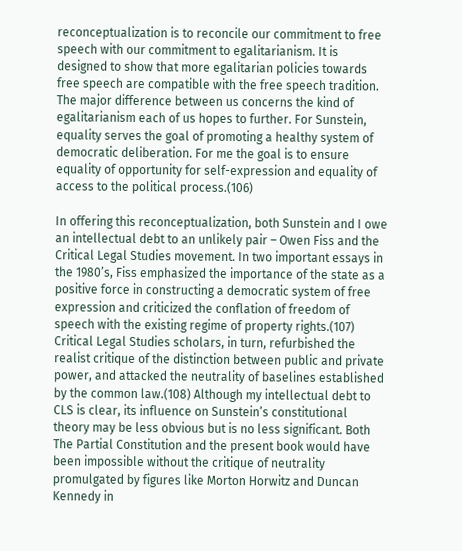reconceptualization is to reconcile our commitment to free speech with our commitment to egalitarianism. It is designed to show that more egalitarian policies towards free speech are compatible with the free speech tradition. The major difference between us concerns the kind of egalitarianism each of us hopes to further. For Sunstein, equality serves the goal of promoting a healthy system of democratic deliberation. For me the goal is to ensure equality of opportunity for self-expression and equality of access to the political process.(106)

In offering this reconceptualization, both Sunstein and I owe an intellectual debt to an unlikely pair – Owen Fiss and the Critical Legal Studies movement. In two important essays in the 1980’s, Fiss emphasized the importance of the state as a positive force in constructing a democratic system of free expression and criticized the conflation of freedom of speech with the existing regime of property rights.(107) Critical Legal Studies scholars, in turn, refurbished the realist critique of the distinction between public and private power, and attacked the neutrality of baselines established by the common law.(108) Although my intellectual debt to CLS is clear, its influence on Sunstein’s constitutional theory may be less obvious but is no less significant. Both The Partial Constitution and the present book would have been impossible without the critique of neutrality promulgated by figures like Morton Horwitz and Duncan Kennedy in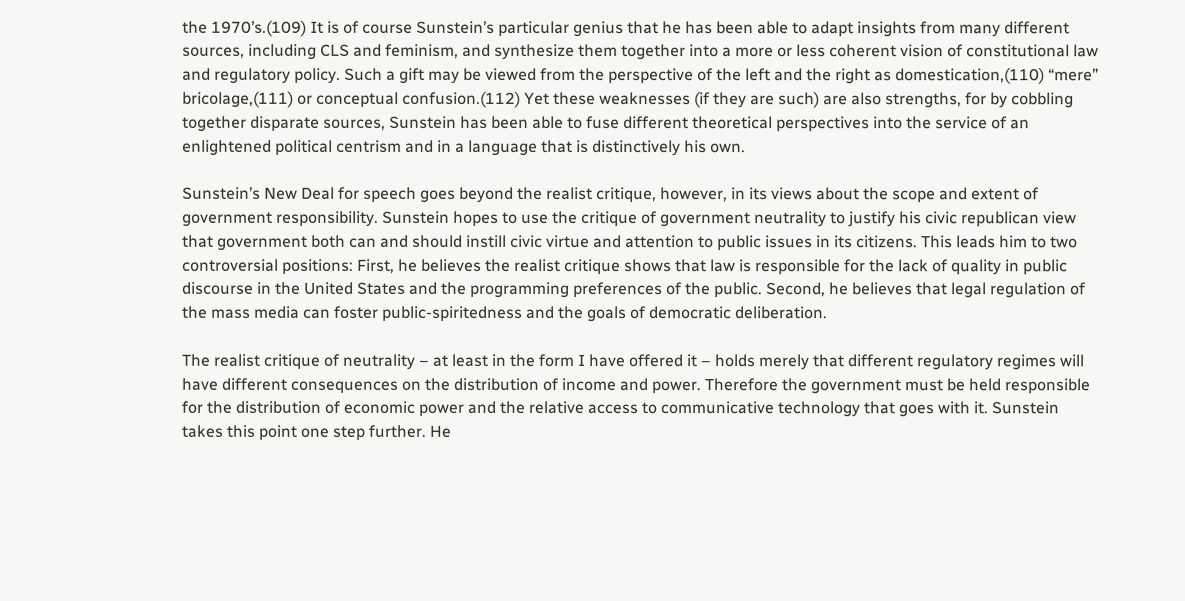the 1970’s.(109) It is of course Sunstein’s particular genius that he has been able to adapt insights from many different sources, including CLS and feminism, and synthesize them together into a more or less coherent vision of constitutional law and regulatory policy. Such a gift may be viewed from the perspective of the left and the right as domestication,(110) “mere” bricolage,(111) or conceptual confusion.(112) Yet these weaknesses (if they are such) are also strengths, for by cobbling together disparate sources, Sunstein has been able to fuse different theoretical perspectives into the service of an enlightened political centrism and in a language that is distinctively his own.

Sunstein’s New Deal for speech goes beyond the realist critique, however, in its views about the scope and extent of government responsibility. Sunstein hopes to use the critique of government neutrality to justify his civic republican view that government both can and should instill civic virtue and attention to public issues in its citizens. This leads him to two controversial positions: First, he believes the realist critique shows that law is responsible for the lack of quality in public discourse in the United States and the programming preferences of the public. Second, he believes that legal regulation of the mass media can foster public-spiritedness and the goals of democratic deliberation.

The realist critique of neutrality – at least in the form I have offered it – holds merely that different regulatory regimes will have different consequences on the distribution of income and power. Therefore the government must be held responsible for the distribution of economic power and the relative access to communicative technology that goes with it. Sunstein takes this point one step further. He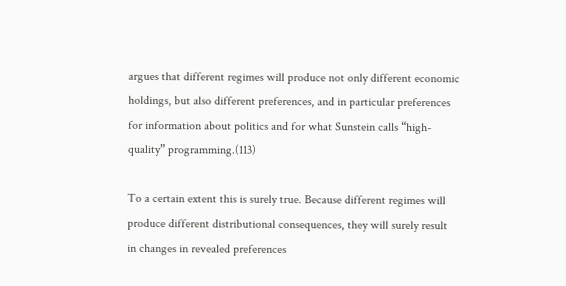argues that different regimes will produce not only different economic holdings, but also different preferences, and in particular preferences for information about politics and for what Sunstein calls “high-quality” programming.(113)

To a certain extent this is surely true. Because different regimes will produce different distributional consequences, they will surely result in changes in revealed preferences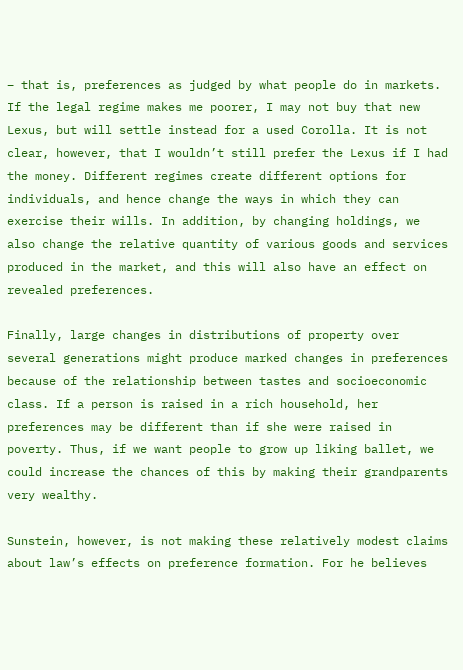– that is, preferences as judged by what people do in markets. If the legal regime makes me poorer, I may not buy that new Lexus, but will settle instead for a used Corolla. It is not clear, however, that I wouldn’t still prefer the Lexus if I had the money. Different regimes create different options for individuals, and hence change the ways in which they can exercise their wills. In addition, by changing holdings, we also change the relative quantity of various goods and services produced in the market, and this will also have an effect on revealed preferences.

Finally, large changes in distributions of property over several generations might produce marked changes in preferences because of the relationship between tastes and socioeconomic class. If a person is raised in a rich household, her preferences may be different than if she were raised in poverty. Thus, if we want people to grow up liking ballet, we could increase the chances of this by making their grandparents very wealthy.

Sunstein, however, is not making these relatively modest claims about law’s effects on preference formation. For he believes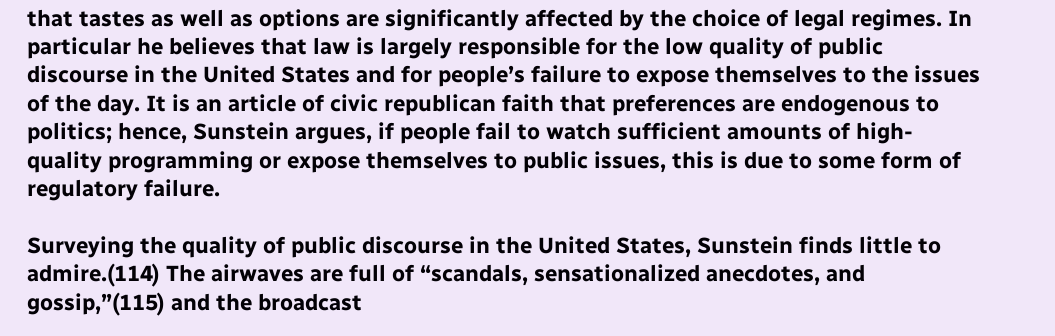that tastes as well as options are significantly affected by the choice of legal regimes. In particular he believes that law is largely responsible for the low quality of public discourse in the United States and for people’s failure to expose themselves to the issues of the day. It is an article of civic republican faith that preferences are endogenous to politics; hence, Sunstein argues, if people fail to watch sufficient amounts of high-quality programming or expose themselves to public issues, this is due to some form of regulatory failure.

Surveying the quality of public discourse in the United States, Sunstein finds little to admire.(114) The airwaves are full of “scandals, sensationalized anecdotes, and gossip,”(115) and the broadcast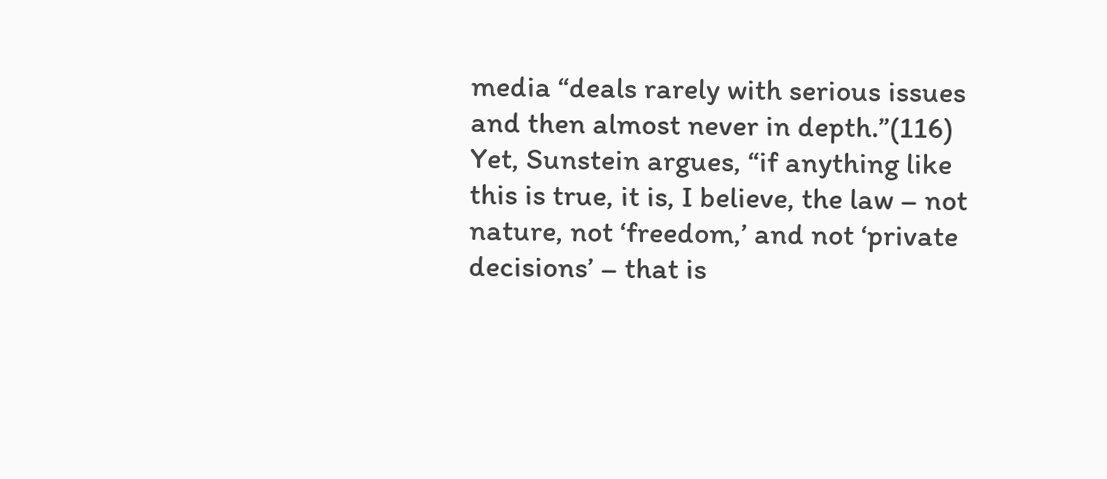media “deals rarely with serious issues and then almost never in depth.”(116) Yet, Sunstein argues, “if anything like this is true, it is, I believe, the law – not nature, not ‘freedom,’ and not ‘private decisions’ – that is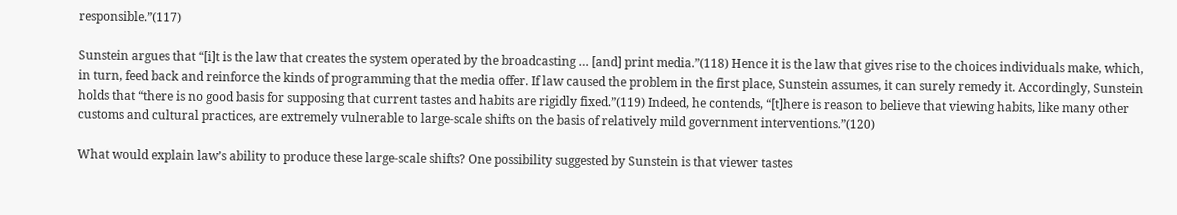responsible.”(117)

Sunstein argues that “[i]t is the law that creates the system operated by the broadcasting … [and] print media.”(118) Hence it is the law that gives rise to the choices individuals make, which, in turn, feed back and reinforce the kinds of programming that the media offer. If law caused the problem in the first place, Sunstein assumes, it can surely remedy it. Accordingly, Sunstein holds that “there is no good basis for supposing that current tastes and habits are rigidly fixed.”(119) Indeed, he contends, “[t]here is reason to believe that viewing habits, like many other customs and cultural practices, are extremely vulnerable to large-scale shifts on the basis of relatively mild government interventions.”(120)

What would explain law’s ability to produce these large-scale shifts? One possibility suggested by Sunstein is that viewer tastes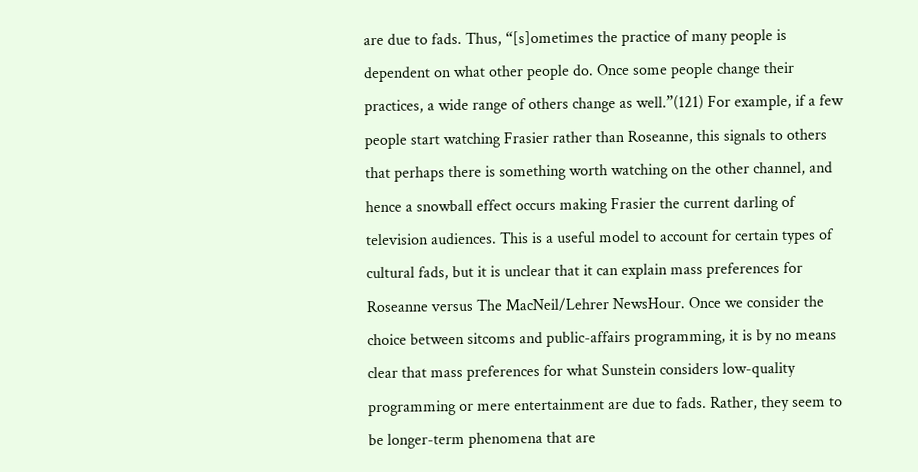are due to fads. Thus, “[s]ometimes the practice of many people is dependent on what other people do. Once some people change their practices, a wide range of others change as well.”(121) For example, if a few people start watching Frasier rather than Roseanne, this signals to others that perhaps there is something worth watching on the other channel, and hence a snowball effect occurs making Frasier the current darling of television audiences. This is a useful model to account for certain types of cultural fads, but it is unclear that it can explain mass preferences for Roseanne versus The MacNeil/Lehrer NewsHour. Once we consider the choice between sitcoms and public-affairs programming, it is by no means clear that mass preferences for what Sunstein considers low-quality programming or mere entertainment are due to fads. Rather, they seem to be longer-term phenomena that are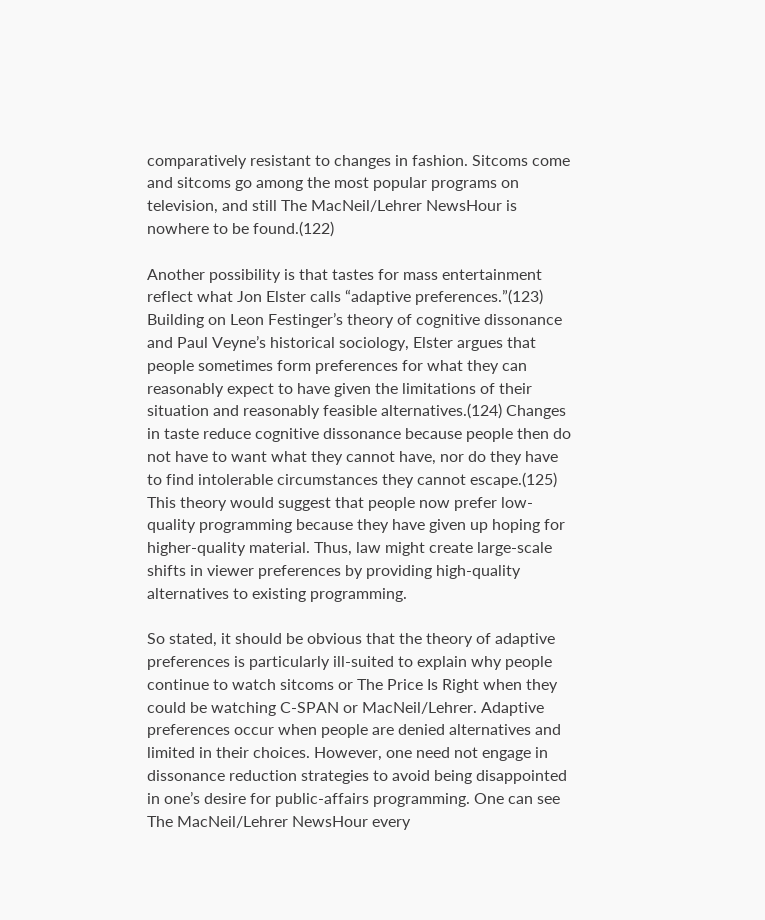comparatively resistant to changes in fashion. Sitcoms come and sitcoms go among the most popular programs on television, and still The MacNeil/Lehrer NewsHour is nowhere to be found.(122)

Another possibility is that tastes for mass entertainment reflect what Jon Elster calls “adaptive preferences.”(123) Building on Leon Festinger’s theory of cognitive dissonance and Paul Veyne’s historical sociology, Elster argues that people sometimes form preferences for what they can reasonably expect to have given the limitations of their situation and reasonably feasible alternatives.(124) Changes in taste reduce cognitive dissonance because people then do not have to want what they cannot have, nor do they have to find intolerable circumstances they cannot escape.(125) This theory would suggest that people now prefer low-quality programming because they have given up hoping for higher-quality material. Thus, law might create large-scale shifts in viewer preferences by providing high-quality alternatives to existing programming.

So stated, it should be obvious that the theory of adaptive preferences is particularly ill-suited to explain why people continue to watch sitcoms or The Price Is Right when they could be watching C-SPAN or MacNeil/Lehrer. Adaptive preferences occur when people are denied alternatives and limited in their choices. However, one need not engage in dissonance reduction strategies to avoid being disappointed in one’s desire for public-affairs programming. One can see The MacNeil/Lehrer NewsHour every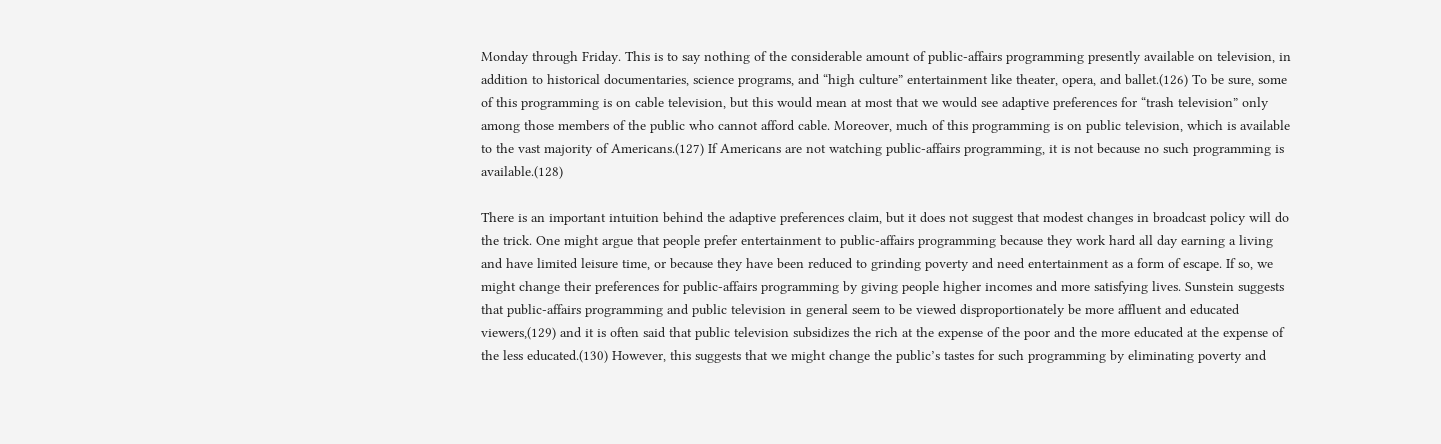Monday through Friday. This is to say nothing of the considerable amount of public-affairs programming presently available on television, in addition to historical documentaries, science programs, and “high culture” entertainment like theater, opera, and ballet.(126) To be sure, some of this programming is on cable television, but this would mean at most that we would see adaptive preferences for “trash television” only among those members of the public who cannot afford cable. Moreover, much of this programming is on public television, which is available to the vast majority of Americans.(127) If Americans are not watching public-affairs programming, it is not because no such programming is available.(128)

There is an important intuition behind the adaptive preferences claim, but it does not suggest that modest changes in broadcast policy will do the trick. One might argue that people prefer entertainment to public-affairs programming because they work hard all day earning a living and have limited leisure time, or because they have been reduced to grinding poverty and need entertainment as a form of escape. If so, we might change their preferences for public-affairs programming by giving people higher incomes and more satisfying lives. Sunstein suggests that public-affairs programming and public television in general seem to be viewed disproportionately be more affluent and educated viewers,(129) and it is often said that public television subsidizes the rich at the expense of the poor and the more educated at the expense of the less educated.(130) However, this suggests that we might change the public’s tastes for such programming by eliminating poverty and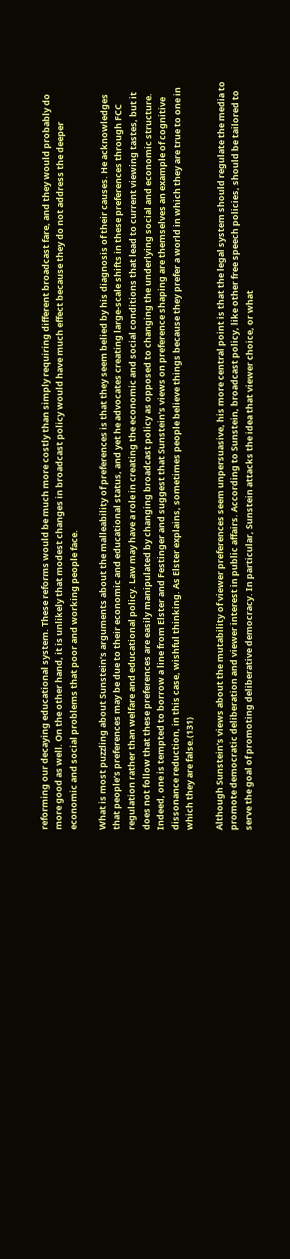reforming our decaying educational system. These reforms would be much more costly than simply requiring different broadcast fare, and they would probably do more good as well. On the other hand, it is unlikely that modest changes in broadcast policy would have much effect because they do not address the deeper economic and social problems that poor and working people face.

What is most puzzling about Sunstein’s arguments about the malleability of preferences is that they seem belied by his diagnosis of their causes. He acknowledges that people’s preferences may be due to their economic and educational status, and yet he advocates creating large-scale shifts in these preferences through FCC regulation rather than welfare and educational policy. Law may have a role in creating the economic and social conditions that lead to current viewing tastes, but it does not follow that these preferences are easily manipulated by changing broadcast policy as opposed to changing the underlying social and economic structure. Indeed, one is tempted to borrow a line from Elster and Festinger and suggest that Sunstein’s views on preference shaping are themselves an example of cognitive dissonance reduction, in this case, wishful thinking. As Elster explains, sometimes people believe things because they prefer a world in which they are true to one in which they are false.(131)

Although Sunstein’s views about the mutability of viewer preferences seem unpersuasive, his more central point is that the legal system should regulate the media to promote democratic deliberation and viewer interest in public affairs. According to Sunstein, broadcast policy, like other free speech policies, should be tailored to serve the goal of promoting deliberative democracy. In particular, Sunstein attacks the idea that viewer choice, or what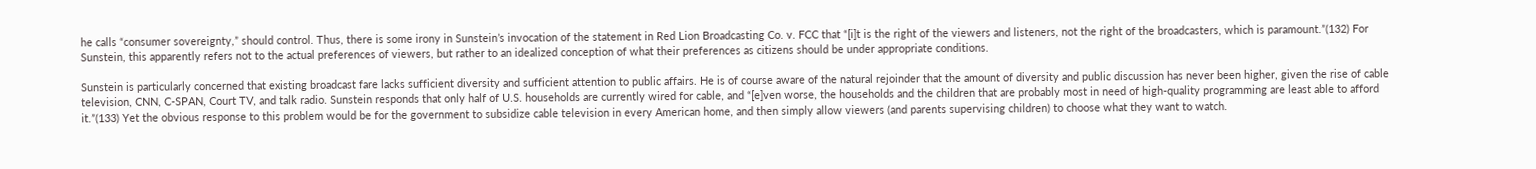he calls “consumer sovereignty,” should control. Thus, there is some irony in Sunstein’s invocation of the statement in Red Lion Broadcasting Co. v. FCC that “[i]t is the right of the viewers and listeners, not the right of the broadcasters, which is paramount.”(132) For Sunstein, this apparently refers not to the actual preferences of viewers, but rather to an idealized conception of what their preferences as citizens should be under appropriate conditions.

Sunstein is particularly concerned that existing broadcast fare lacks sufficient diversity and sufficient attention to public affairs. He is of course aware of the natural rejoinder that the amount of diversity and public discussion has never been higher, given the rise of cable television, CNN, C-SPAN, Court TV, and talk radio. Sunstein responds that only half of U.S. households are currently wired for cable, and “[e]ven worse, the households and the children that are probably most in need of high-quality programming are least able to afford it.”(133) Yet the obvious response to this problem would be for the government to subsidize cable television in every American home, and then simply allow viewers (and parents supervising children) to choose what they want to watch.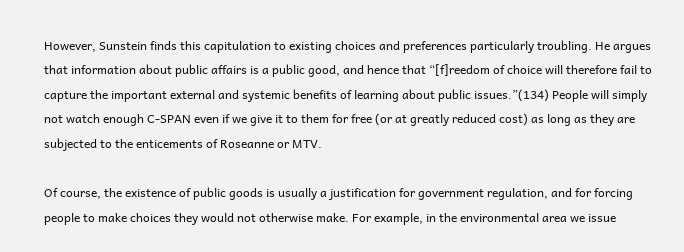However, Sunstein finds this capitulation to existing choices and preferences particularly troubling. He argues that information about public affairs is a public good, and hence that “[f]reedom of choice will therefore fail to capture the important external and systemic benefits of learning about public issues.”(134) People will simply not watch enough C-SPAN even if we give it to them for free (or at greatly reduced cost) as long as they are subjected to the enticements of Roseanne or MTV.

Of course, the existence of public goods is usually a justification for government regulation, and for forcing people to make choices they would not otherwise make. For example, in the environmental area we issue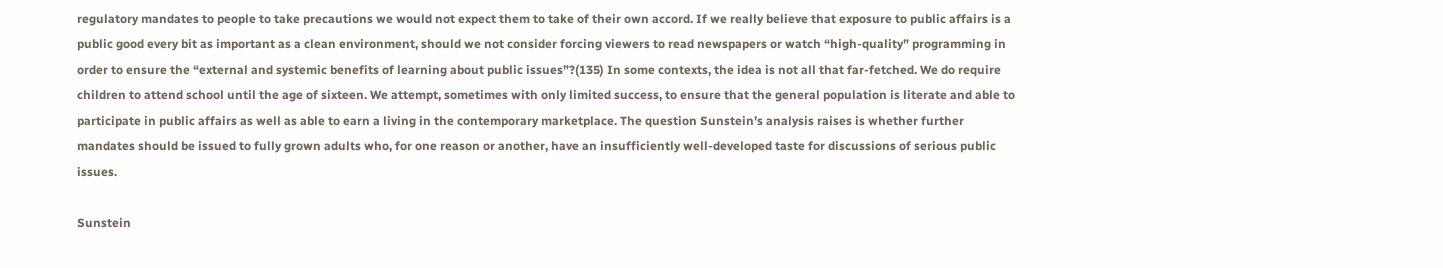regulatory mandates to people to take precautions we would not expect them to take of their own accord. If we really believe that exposure to public affairs is a public good every bit as important as a clean environment, should we not consider forcing viewers to read newspapers or watch “high-quality” programming in order to ensure the “external and systemic benefits of learning about public issues”?(135) In some contexts, the idea is not all that far-fetched. We do require children to attend school until the age of sixteen. We attempt, sometimes with only limited success, to ensure that the general population is literate and able to participate in public affairs as well as able to earn a living in the contemporary marketplace. The question Sunstein’s analysis raises is whether further mandates should be issued to fully grown adults who, for one reason or another, have an insufficiently well-developed taste for discussions of serious public issues.

Sunstein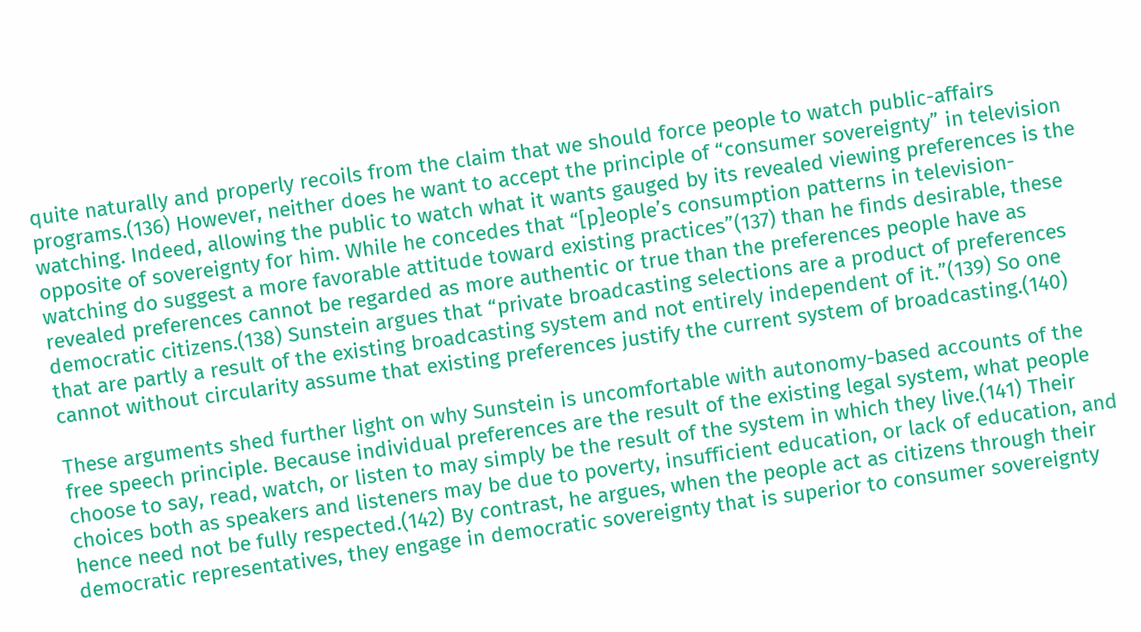quite naturally and properly recoils from the claim that we should force people to watch public-affairs programs.(136) However, neither does he want to accept the principle of “consumer sovereignty” in television watching. Indeed, allowing the public to watch what it wants gauged by its revealed viewing preferences is the opposite of sovereignty for him. While he concedes that “[p]eople’s consumption patterns in television-watching do suggest a more favorable attitude toward existing practices”(137) than he finds desirable, these revealed preferences cannot be regarded as more authentic or true than the preferences people have as democratic citizens.(138) Sunstein argues that “private broadcasting selections are a product of preferences that are partly a result of the existing broadcasting system and not entirely independent of it.”(139) So one cannot without circularity assume that existing preferences justify the current system of broadcasting.(140)

These arguments shed further light on why Sunstein is uncomfortable with autonomy-based accounts of the free speech principle. Because individual preferences are the result of the existing legal system, what people choose to say, read, watch, or listen to may simply be the result of the system in which they live.(141) Their choices both as speakers and listeners may be due to poverty, insufficient education, or lack of education, and hence need not be fully respected.(142) By contrast, he argues, when the people act as citizens through their democratic representatives, they engage in democratic sovereignty that is superior to consumer sovereignty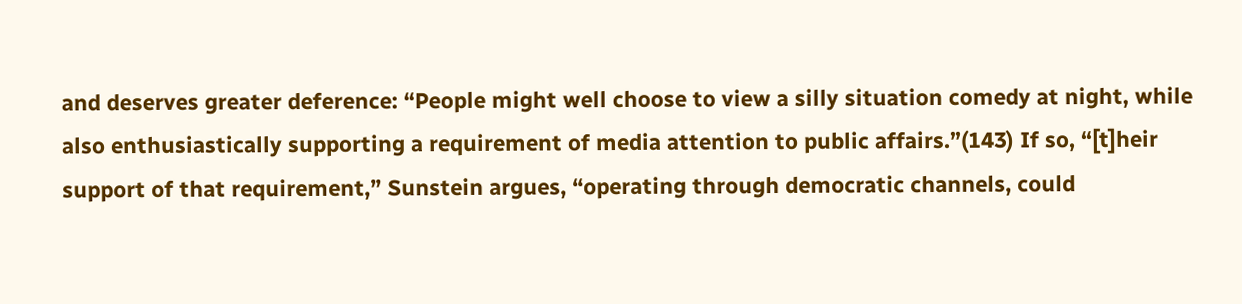and deserves greater deference: “People might well choose to view a silly situation comedy at night, while also enthusiastically supporting a requirement of media attention to public affairs.”(143) If so, “[t]heir support of that requirement,” Sunstein argues, “operating through democratic channels, could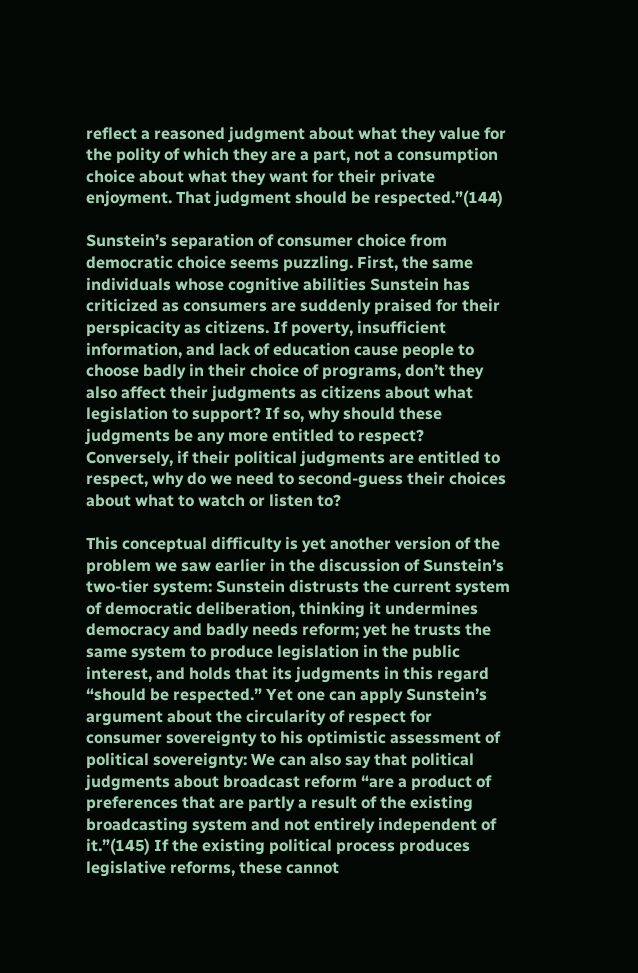reflect a reasoned judgment about what they value for the polity of which they are a part, not a consumption choice about what they want for their private enjoyment. That judgment should be respected.”(144)

Sunstein’s separation of consumer choice from democratic choice seems puzzling. First, the same individuals whose cognitive abilities Sunstein has criticized as consumers are suddenly praised for their perspicacity as citizens. If poverty, insufficient information, and lack of education cause people to choose badly in their choice of programs, don’t they also affect their judgments as citizens about what legislation to support? If so, why should these judgments be any more entitled to respect? Conversely, if their political judgments are entitled to respect, why do we need to second-guess their choices about what to watch or listen to?

This conceptual difficulty is yet another version of the problem we saw earlier in the discussion of Sunstein’s two-tier system: Sunstein distrusts the current system of democratic deliberation, thinking it undermines democracy and badly needs reform; yet he trusts the same system to produce legislation in the public interest, and holds that its judgments in this regard “should be respected.” Yet one can apply Sunstein’s argument about the circularity of respect for consumer sovereignty to his optimistic assessment of political sovereignty: We can also say that political judgments about broadcast reform “are a product of preferences that are partly a result of the existing broadcasting system and not entirely independent of it.”(145) If the existing political process produces legislative reforms, these cannot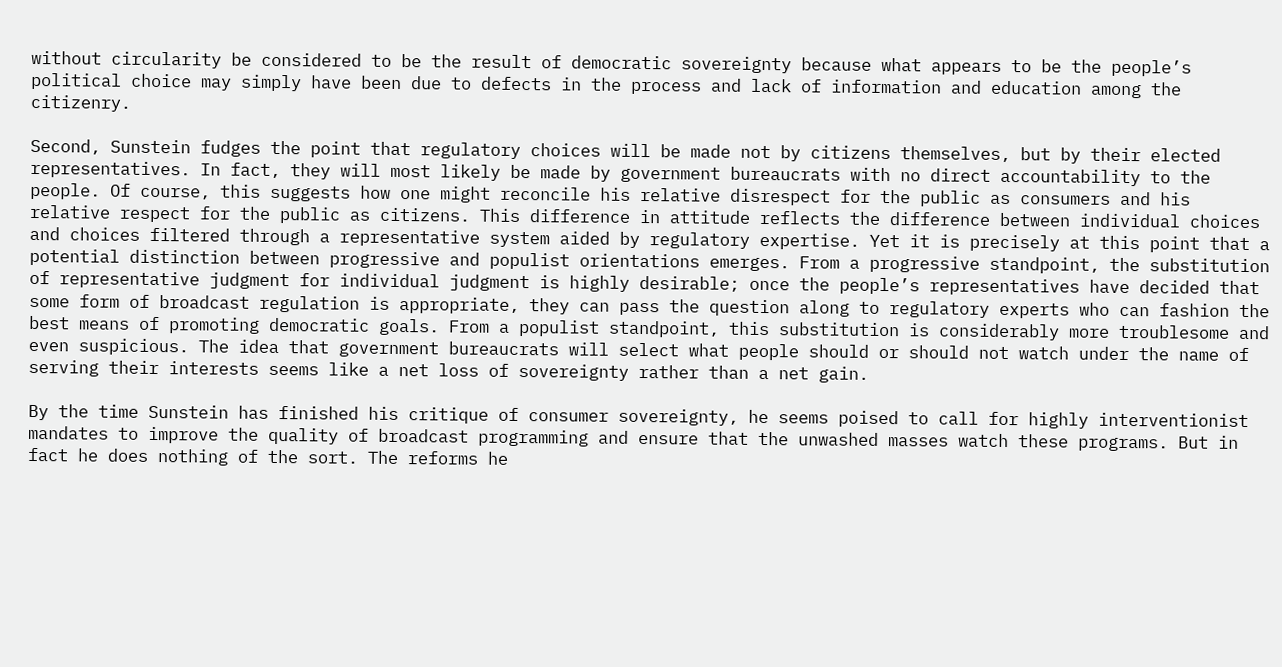without circularity be considered to be the result of democratic sovereignty because what appears to be the people’s political choice may simply have been due to defects in the process and lack of information and education among the citizenry.

Second, Sunstein fudges the point that regulatory choices will be made not by citizens themselves, but by their elected representatives. In fact, they will most likely be made by government bureaucrats with no direct accountability to the people. Of course, this suggests how one might reconcile his relative disrespect for the public as consumers and his relative respect for the public as citizens. This difference in attitude reflects the difference between individual choices and choices filtered through a representative system aided by regulatory expertise. Yet it is precisely at this point that a potential distinction between progressive and populist orientations emerges. From a progressive standpoint, the substitution of representative judgment for individual judgment is highly desirable; once the people’s representatives have decided that some form of broadcast regulation is appropriate, they can pass the question along to regulatory experts who can fashion the best means of promoting democratic goals. From a populist standpoint, this substitution is considerably more troublesome and even suspicious. The idea that government bureaucrats will select what people should or should not watch under the name of serving their interests seems like a net loss of sovereignty rather than a net gain.

By the time Sunstein has finished his critique of consumer sovereignty, he seems poised to call for highly interventionist mandates to improve the quality of broadcast programming and ensure that the unwashed masses watch these programs. But in fact he does nothing of the sort. The reforms he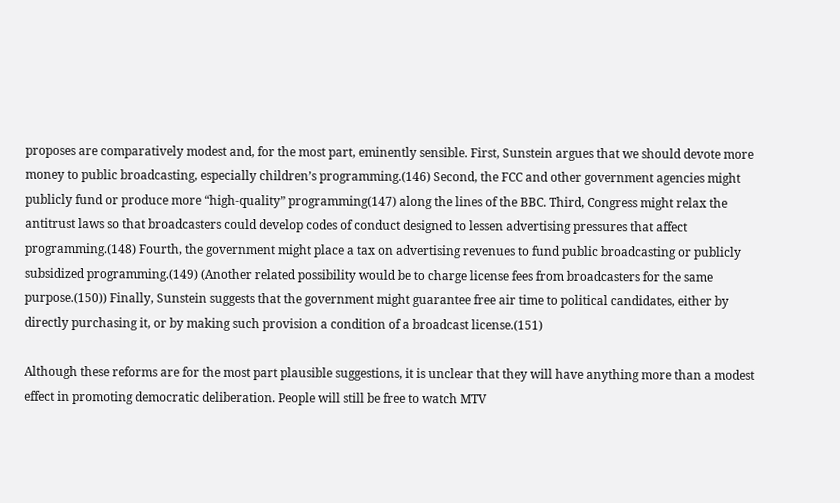proposes are comparatively modest and, for the most part, eminently sensible. First, Sunstein argues that we should devote more money to public broadcasting, especially children’s programming.(146) Second, the FCC and other government agencies might publicly fund or produce more “high-quality” programming(147) along the lines of the BBC. Third, Congress might relax the antitrust laws so that broadcasters could develop codes of conduct designed to lessen advertising pressures that affect programming.(148) Fourth, the government might place a tax on advertising revenues to fund public broadcasting or publicly subsidized programming.(149) (Another related possibility would be to charge license fees from broadcasters for the same purpose.(150)) Finally, Sunstein suggests that the government might guarantee free air time to political candidates, either by directly purchasing it, or by making such provision a condition of a broadcast license.(151)

Although these reforms are for the most part plausible suggestions, it is unclear that they will have anything more than a modest effect in promoting democratic deliberation. People will still be free to watch MTV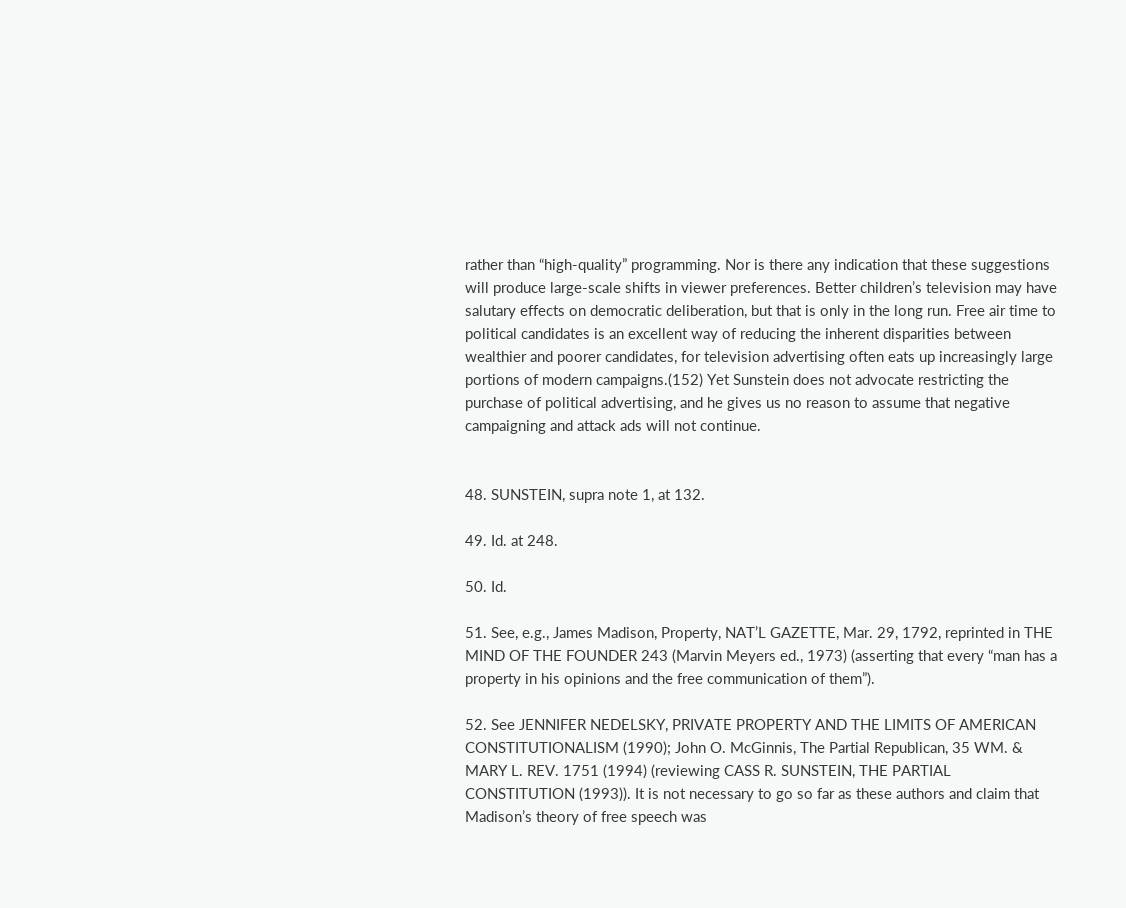rather than “high-quality” programming. Nor is there any indication that these suggestions will produce large-scale shifts in viewer preferences. Better children’s television may have salutary effects on democratic deliberation, but that is only in the long run. Free air time to political candidates is an excellent way of reducing the inherent disparities between wealthier and poorer candidates, for television advertising often eats up increasingly large portions of modern campaigns.(152) Yet Sunstein does not advocate restricting the purchase of political advertising, and he gives us no reason to assume that negative campaigning and attack ads will not continue.


48. SUNSTEIN, supra note 1, at 132.

49. Id. at 248.

50. Id.

51. See, e.g., James Madison, Property, NAT’L GAZETTE, Mar. 29, 1792, reprinted in THE MIND OF THE FOUNDER 243 (Marvin Meyers ed., 1973) (asserting that every “man has a property in his opinions and the free communication of them”).

52. See JENNIFER NEDELSKY, PRIVATE PROPERTY AND THE LIMITS OF AMERICAN CONSTITUTIONALISM (1990); John O. McGinnis, The Partial Republican, 35 WM. & MARY L. REV. 1751 (1994) (reviewing CASS R. SUNSTEIN, THE PARTIAL CONSTITUTION (1993)). It is not necessary to go so far as these authors and claim that Madison’s theory of free speech was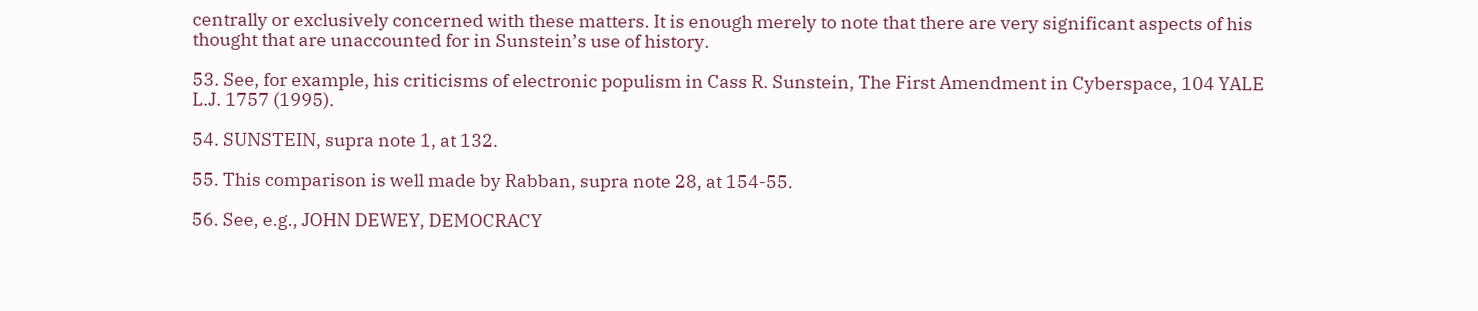centrally or exclusively concerned with these matters. It is enough merely to note that there are very significant aspects of his thought that are unaccounted for in Sunstein’s use of history.

53. See, for example, his criticisms of electronic populism in Cass R. Sunstein, The First Amendment in Cyberspace, 104 YALE L.J. 1757 (1995).

54. SUNSTEIN, supra note 1, at 132.

55. This comparison is well made by Rabban, supra note 28, at 154-55.

56. See, e.g., JOHN DEWEY, DEMOCRACY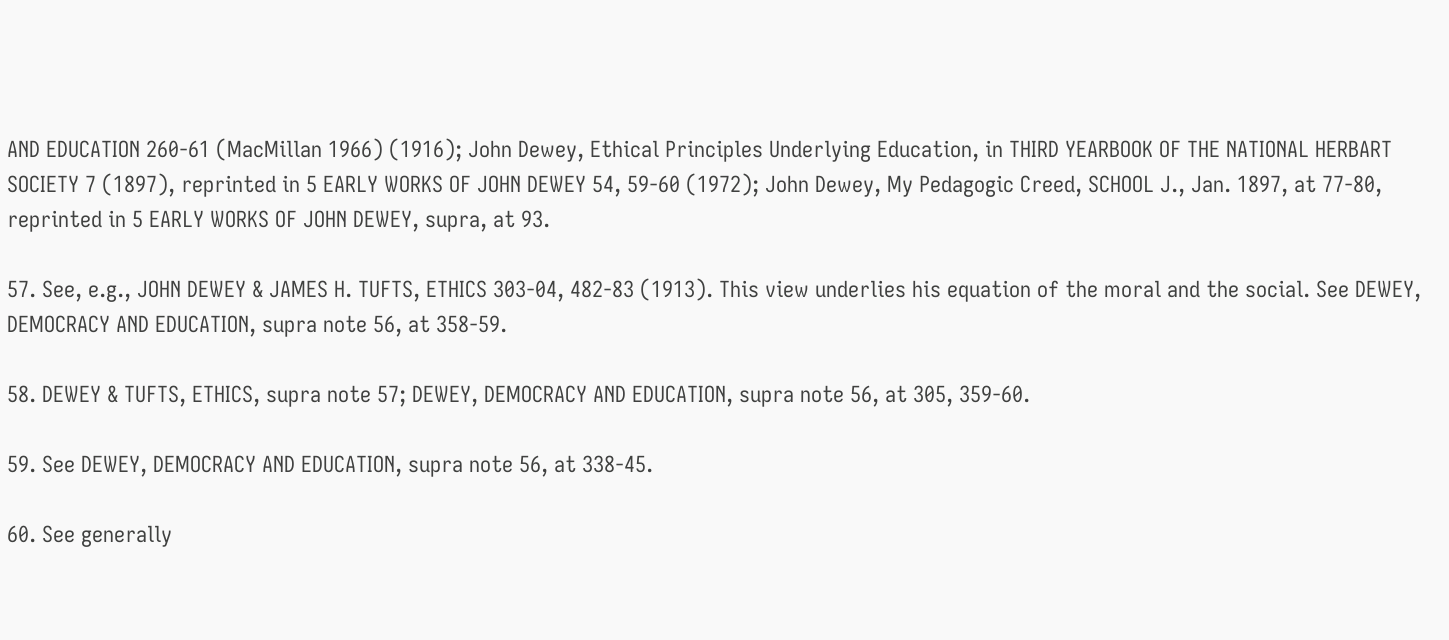AND EDUCATION 260-61 (MacMillan 1966) (1916); John Dewey, Ethical Principles Underlying Education, in THIRD YEARBOOK OF THE NATIONAL HERBART SOCIETY 7 (1897), reprinted in 5 EARLY WORKS OF JOHN DEWEY 54, 59-60 (1972); John Dewey, My Pedagogic Creed, SCHOOL J., Jan. 1897, at 77-80, reprinted in 5 EARLY WORKS OF JOHN DEWEY, supra, at 93.

57. See, e.g., JOHN DEWEY & JAMES H. TUFTS, ETHICS 303-04, 482-83 (1913). This view underlies his equation of the moral and the social. See DEWEY, DEMOCRACY AND EDUCATION, supra note 56, at 358-59.

58. DEWEY & TUFTS, ETHICS, supra note 57; DEWEY, DEMOCRACY AND EDUCATION, supra note 56, at 305, 359-60.

59. See DEWEY, DEMOCRACY AND EDUCATION, supra note 56, at 338-45.

60. See generally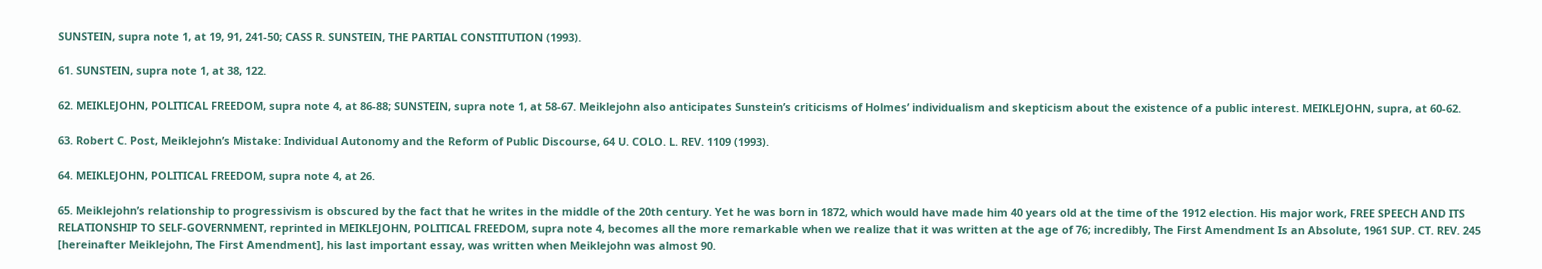SUNSTEIN, supra note 1, at 19, 91, 241-50; CASS R. SUNSTEIN, THE PARTIAL CONSTITUTION (1993).

61. SUNSTEIN, supra note 1, at 38, 122.

62. MEIKLEJOHN, POLITICAL FREEDOM, supra note 4, at 86-88; SUNSTEIN, supra note 1, at 58-67. Meiklejohn also anticipates Sunstein’s criticisms of Holmes’ individualism and skepticism about the existence of a public interest. MEIKLEJOHN, supra, at 60-62.

63. Robert C. Post, Meiklejohn’s Mistake: Individual Autonomy and the Reform of Public Discourse, 64 U. COLO. L. REV. 1109 (1993).

64. MEIKLEJOHN, POLITICAL FREEDOM, supra note 4, at 26.

65. Meiklejohn’s relationship to progressivism is obscured by the fact that he writes in the middle of the 20th century. Yet he was born in 1872, which would have made him 40 years old at the time of the 1912 election. His major work, FREE SPEECH AND ITS RELATIONSHIP TO SELF-GOVERNMENT, reprinted in MEIKLEJOHN, POLITICAL FREEDOM, supra note 4, becomes all the more remarkable when we realize that it was written at the age of 76; incredibly, The First Amendment Is an Absolute, 1961 SUP. CT. REV. 245 [hereinafter Meiklejohn, The First Amendment], his last important essay, was written when Meiklejohn was almost 90.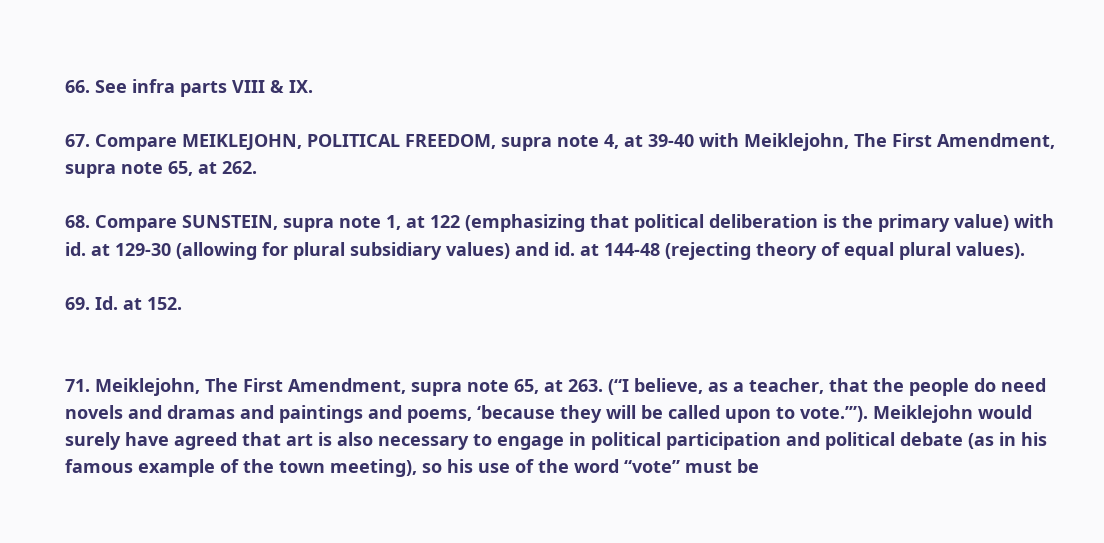66. See infra parts VIII & IX.

67. Compare MEIKLEJOHN, POLITICAL FREEDOM, supra note 4, at 39-40 with Meiklejohn, The First Amendment, supra note 65, at 262.

68. Compare SUNSTEIN, supra note 1, at 122 (emphasizing that political deliberation is the primary value) with id. at 129-30 (allowing for plural subsidiary values) and id. at 144-48 (rejecting theory of equal plural values).

69. Id. at 152.


71. Meiklejohn, The First Amendment, supra note 65, at 263. (“I believe, as a teacher, that the people do need novels and dramas and paintings and poems, ‘because they will be called upon to vote.’”). Meiklejohn would surely have agreed that art is also necessary to engage in political participation and political debate (as in his famous example of the town meeting), so his use of the word “vote” must be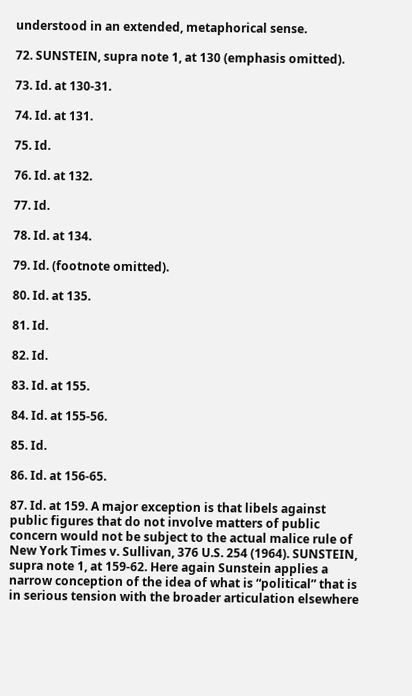understood in an extended, metaphorical sense.

72. SUNSTEIN, supra note 1, at 130 (emphasis omitted).

73. Id. at 130-31.

74. Id. at 131.

75. Id.

76. Id. at 132.

77. Id.

78. Id. at 134.

79. Id. (footnote omitted).

80. Id. at 135.

81. Id.

82. Id.

83. Id. at 155.

84. Id. at 155-56.

85. Id.

86. Id. at 156-65.

87. Id. at 159. A major exception is that libels against public figures that do not involve matters of public concern would not be subject to the actual malice rule of New York Times v. Sullivan, 376 U.S. 254 (1964). SUNSTEIN, supra note 1, at 159-62. Here again Sunstein applies a narrow conception of the idea of what is “political” that is in serious tension with the broader articulation elsewhere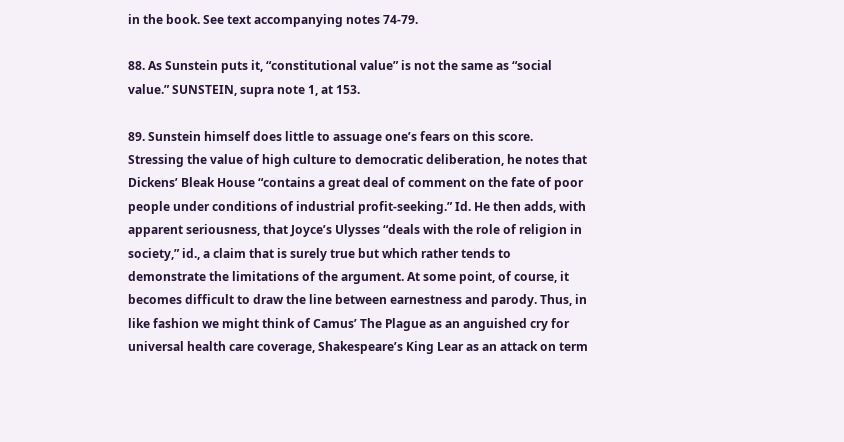in the book. See text accompanying notes 74-79.

88. As Sunstein puts it, “constitutional value” is not the same as “social value.” SUNSTEIN, supra note 1, at 153.

89. Sunstein himself does little to assuage one’s fears on this score. Stressing the value of high culture to democratic deliberation, he notes that Dickens’ Bleak House “contains a great deal of comment on the fate of poor people under conditions of industrial profit-seeking.” Id. He then adds, with apparent seriousness, that Joyce’s Ulysses “deals with the role of religion in society,” id., a claim that is surely true but which rather tends to demonstrate the limitations of the argument. At some point, of course, it becomes difficult to draw the line between earnestness and parody. Thus, in like fashion we might think of Camus’ The Plague as an anguished cry for universal health care coverage, Shakespeare’s King Lear as an attack on term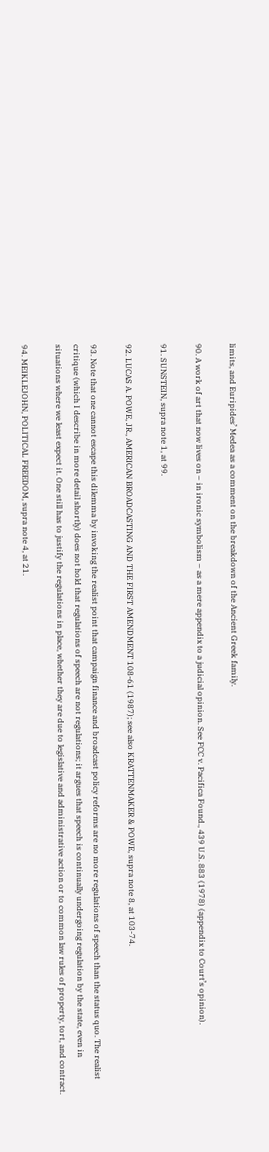limits, and Euripides’ Medea as a comment on the breakdown of the Ancient Greek family.

90. A work of art that now lives on – in ironic symbolism – as a mere appendix to a judicial opinion. See FCC v. Pacifica Found., 439 U.S. 883 (1978) (appendix to Court’s opinion).

91. SUNSTEIN, supra note 1, at 99.

92. LUCAS A. POWE, JR., AMERICAN BROADCASTING AND THE FIRST AMENDMENT 108-61 (1987); see also KRATTENMAKER & POWE, supra note 8, at 103-74.

93. Note that one cannot escape this dilemma by invoking the realist point that campaign finance and broadcast policy reforms are no more regulations of speech than the status quo. The realist critique (which I describe in more detail shortly) does not hold that regulations of speech are not regulations; it argues that speech is continually undergoing regulation by the state, even in situations where we least expect it. One still has to justify the regulations in place, whether they are due to legislative and administrative action or to common law rules of property, tort, and contract.

94. MEIKLEJOHN, POLITICAL FREEDOM, supra note 4, at 21.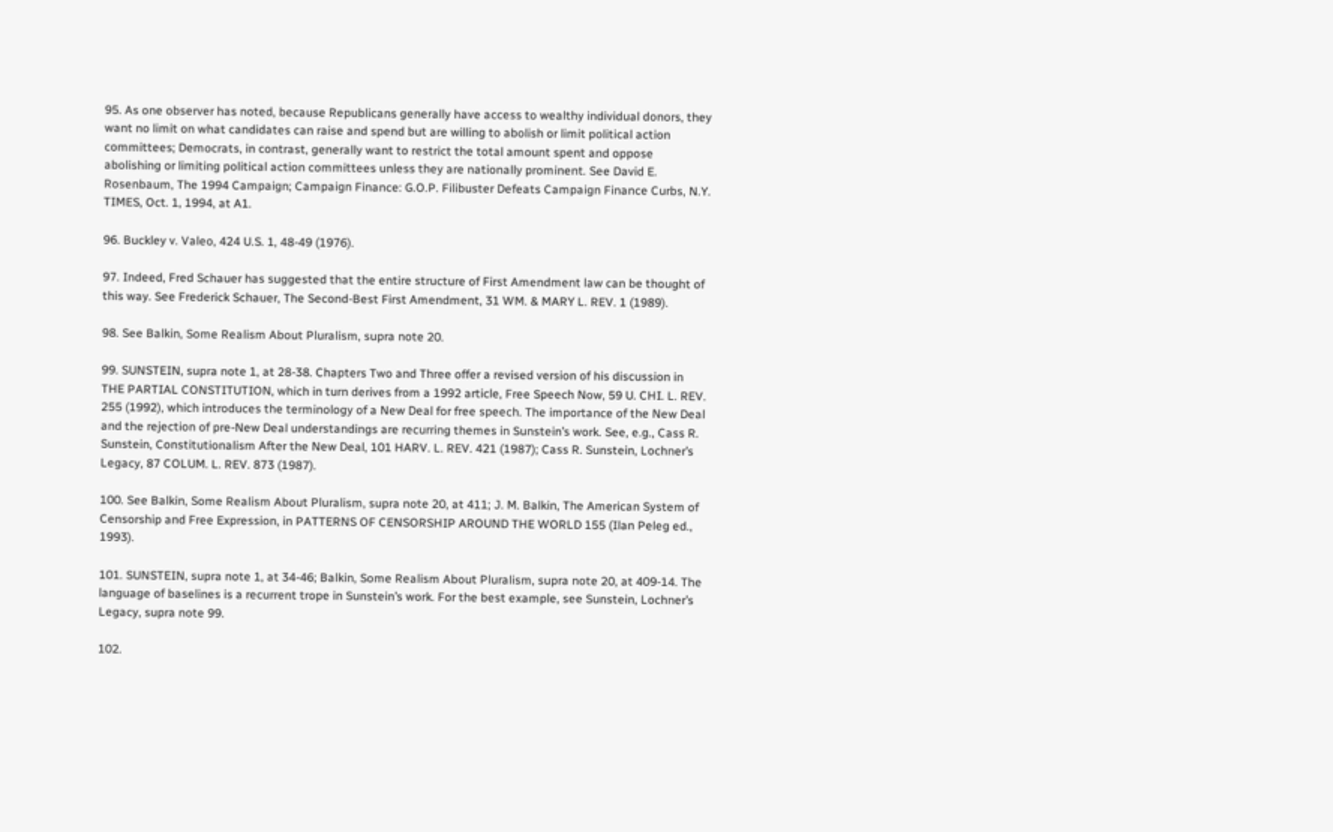95. As one observer has noted, because Republicans generally have access to wealthy individual donors, they want no limit on what candidates can raise and spend but are willing to abolish or limit political action committees; Democrats, in contrast, generally want to restrict the total amount spent and oppose abolishing or limiting political action committees unless they are nationally prominent. See David E. Rosenbaum, The 1994 Campaign; Campaign Finance: G.O.P. Filibuster Defeats Campaign Finance Curbs, N.Y. TIMES, Oct. 1, 1994, at A1.

96. Buckley v. Valeo, 424 U.S. 1, 48-49 (1976).

97. Indeed, Fred Schauer has suggested that the entire structure of First Amendment law can be thought of this way. See Frederick Schauer, The Second-Best First Amendment, 31 WM. & MARY L. REV. 1 (1989).

98. See Balkin, Some Realism About Pluralism, supra note 20.

99. SUNSTEIN, supra note 1, at 28-38. Chapters Two and Three offer a revised version of his discussion in THE PARTIAL CONSTITUTION, which in turn derives from a 1992 article, Free Speech Now, 59 U. CHI. L. REV. 255 (1992), which introduces the terminology of a New Deal for free speech. The importance of the New Deal and the rejection of pre-New Deal understandings are recurring themes in Sunstein’s work. See, e.g., Cass R. Sunstein, Constitutionalism After the New Deal, 101 HARV. L. REV. 421 (1987); Cass R. Sunstein, Lochner’s Legacy, 87 COLUM. L. REV. 873 (1987).

100. See Balkin, Some Realism About Pluralism, supra note 20, at 411; J. M. Balkin, The American System of Censorship and Free Expression, in PATTERNS OF CENSORSHIP AROUND THE WORLD 155 (Ilan Peleg ed., 1993).

101. SUNSTEIN, supra note 1, at 34-46; Balkin, Some Realism About Pluralism, supra note 20, at 409-14. The language of baselines is a recurrent trope in Sunstein’s work. For the best example, see Sunstein, Lochner’s Legacy, supra note 99.

102.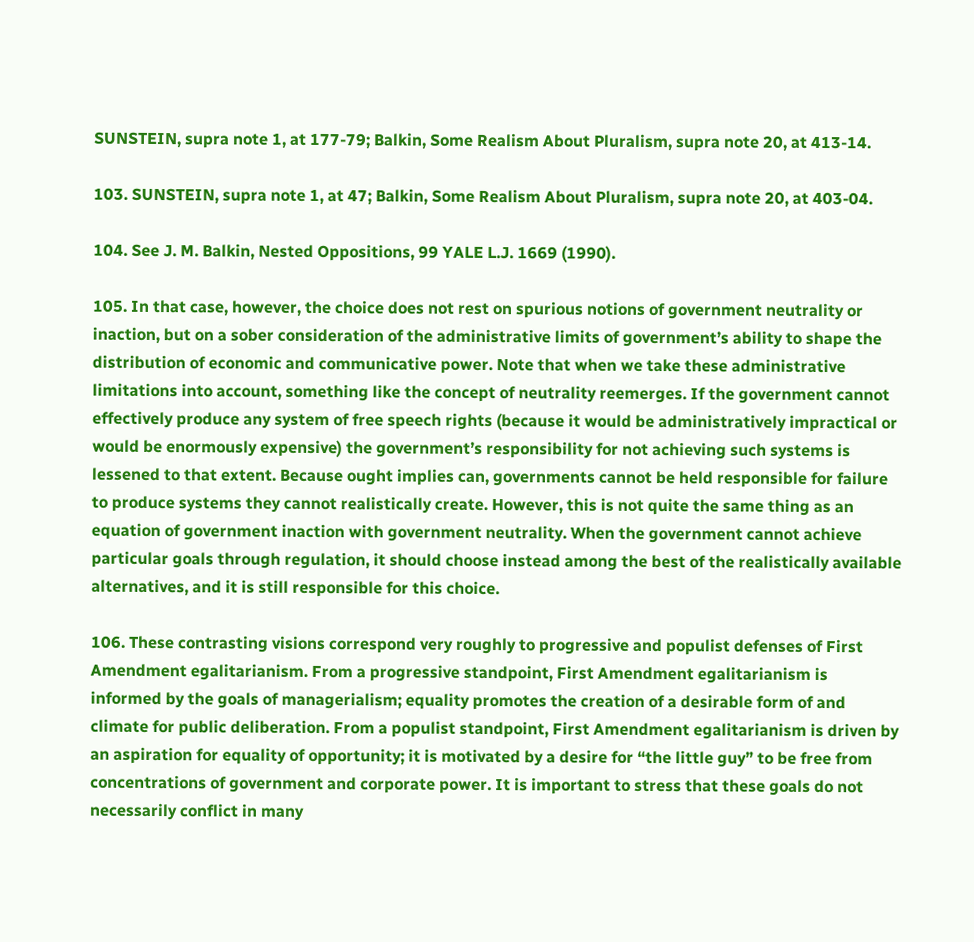SUNSTEIN, supra note 1, at 177-79; Balkin, Some Realism About Pluralism, supra note 20, at 413-14.

103. SUNSTEIN, supra note 1, at 47; Balkin, Some Realism About Pluralism, supra note 20, at 403-04.

104. See J. M. Balkin, Nested Oppositions, 99 YALE L.J. 1669 (1990).

105. In that case, however, the choice does not rest on spurious notions of government neutrality or inaction, but on a sober consideration of the administrative limits of government’s ability to shape the distribution of economic and communicative power. Note that when we take these administrative limitations into account, something like the concept of neutrality reemerges. If the government cannot effectively produce any system of free speech rights (because it would be administratively impractical or would be enormously expensive) the government’s responsibility for not achieving such systems is lessened to that extent. Because ought implies can, governments cannot be held responsible for failure to produce systems they cannot realistically create. However, this is not quite the same thing as an equation of government inaction with government neutrality. When the government cannot achieve particular goals through regulation, it should choose instead among the best of the realistically available alternatives, and it is still responsible for this choice.

106. These contrasting visions correspond very roughly to progressive and populist defenses of First Amendment egalitarianism. From a progressive standpoint, First Amendment egalitarianism is informed by the goals of managerialism; equality promotes the creation of a desirable form of and climate for public deliberation. From a populist standpoint, First Amendment egalitarianism is driven by an aspiration for equality of opportunity; it is motivated by a desire for “the little guy” to be free from concentrations of government and corporate power. It is important to stress that these goals do not necessarily conflict in many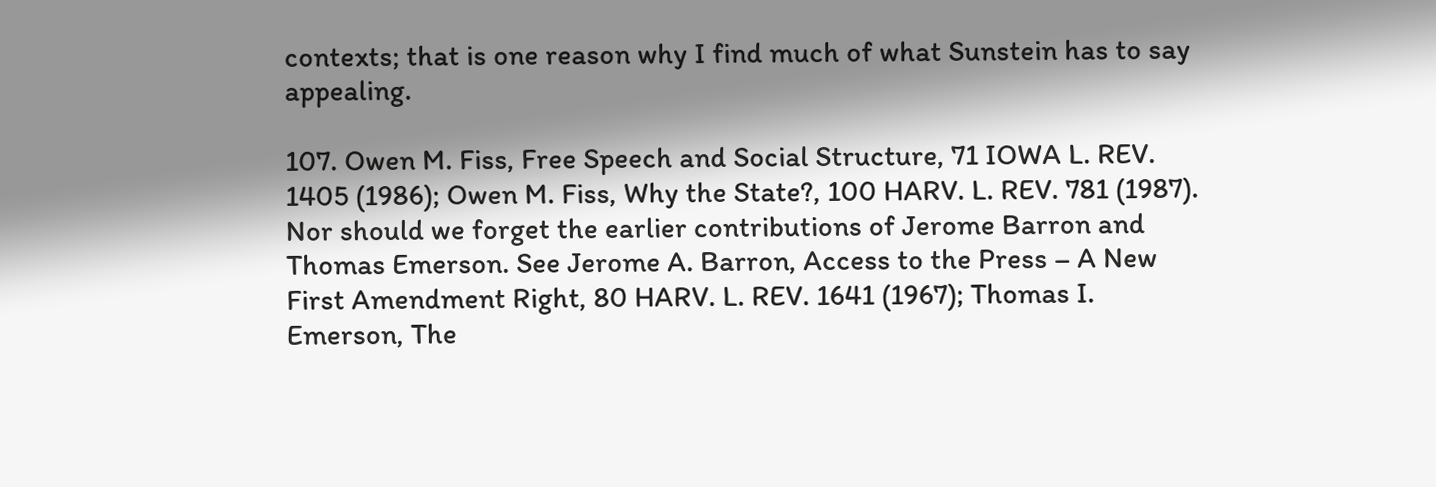contexts; that is one reason why I find much of what Sunstein has to say appealing.

107. Owen M. Fiss, Free Speech and Social Structure, 71 IOWA L. REV. 1405 (1986); Owen M. Fiss, Why the State?, 100 HARV. L. REV. 781 (1987). Nor should we forget the earlier contributions of Jerome Barron and Thomas Emerson. See Jerome A. Barron, Access to the Press – A New First Amendment Right, 80 HARV. L. REV. 1641 (1967); Thomas I. Emerson, The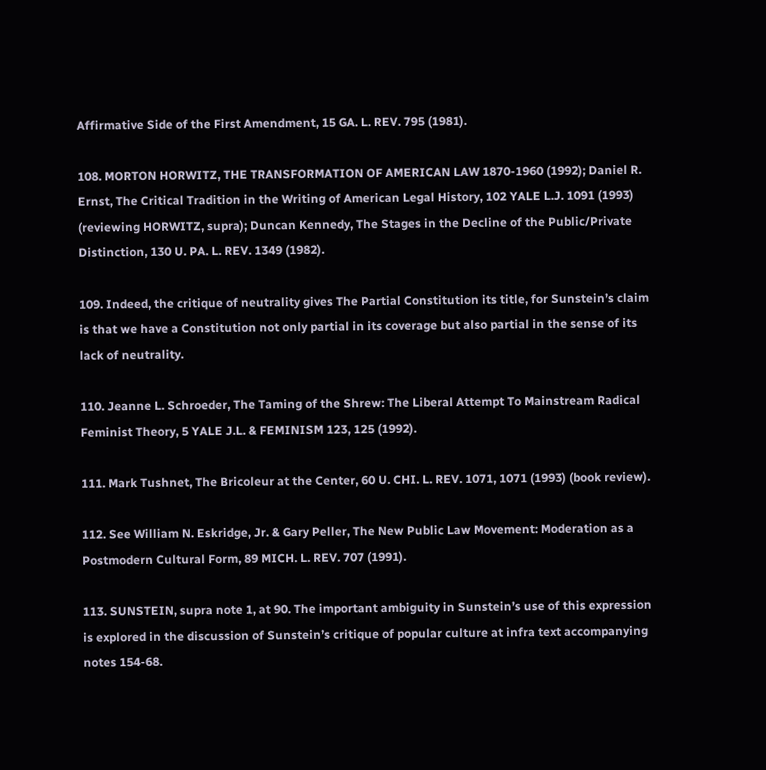Affirmative Side of the First Amendment, 15 GA. L. REV. 795 (1981).

108. MORTON HORWITZ, THE TRANSFORMATION OF AMERICAN LAW 1870-1960 (1992); Daniel R. Ernst, The Critical Tradition in the Writing of American Legal History, 102 YALE L.J. 1091 (1993) (reviewing HORWITZ, supra); Duncan Kennedy, The Stages in the Decline of the Public/Private Distinction, 130 U. PA. L. REV. 1349 (1982).

109. Indeed, the critique of neutrality gives The Partial Constitution its title, for Sunstein’s claim is that we have a Constitution not only partial in its coverage but also partial in the sense of its lack of neutrality.

110. Jeanne L. Schroeder, The Taming of the Shrew: The Liberal Attempt To Mainstream Radical Feminist Theory, 5 YALE J.L. & FEMINISM 123, 125 (1992).

111. Mark Tushnet, The Bricoleur at the Center, 60 U. CHI. L. REV. 1071, 1071 (1993) (book review).

112. See William N. Eskridge, Jr. & Gary Peller, The New Public Law Movement: Moderation as a Postmodern Cultural Form, 89 MICH. L. REV. 707 (1991).

113. SUNSTEIN, supra note 1, at 90. The important ambiguity in Sunstein’s use of this expression is explored in the discussion of Sunstein’s critique of popular culture at infra text accompanying notes 154-68.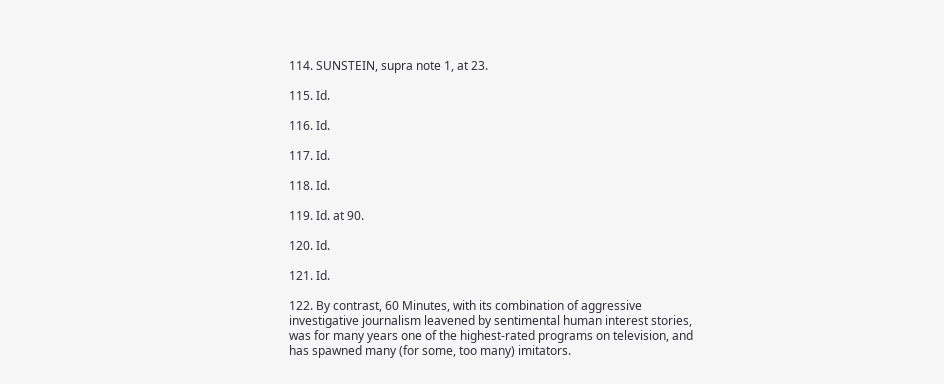114. SUNSTEIN, supra note 1, at 23.

115. Id.

116. Id.

117. Id.

118. Id.

119. Id. at 90.

120. Id.

121. Id.

122. By contrast, 60 Minutes, with its combination of aggressive investigative journalism leavened by sentimental human interest stories, was for many years one of the highest-rated programs on television, and has spawned many (for some, too many) imitators.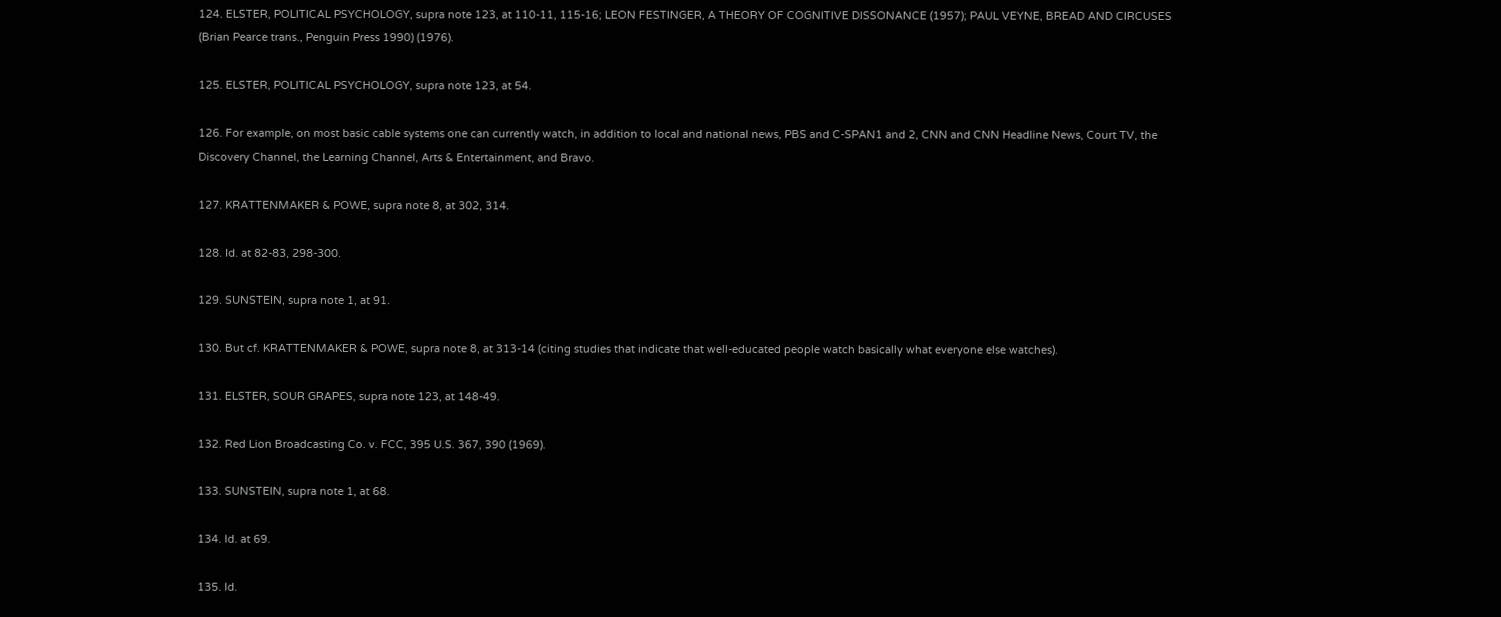124. ELSTER, POLITICAL PSYCHOLOGY, supra note 123, at 110-11, 115-16; LEON FESTINGER, A THEORY OF COGNITIVE DISSONANCE (1957); PAUL VEYNE, BREAD AND CIRCUSES (Brian Pearce trans., Penguin Press 1990) (1976).

125. ELSTER, POLITICAL PSYCHOLOGY, supra note 123, at 54.

126. For example, on most basic cable systems one can currently watch, in addition to local and national news, PBS and C-SPAN1 and 2, CNN and CNN Headline News, Court TV, the Discovery Channel, the Learning Channel, Arts & Entertainment, and Bravo.

127. KRATTENMAKER & POWE, supra note 8, at 302, 314.

128. Id. at 82-83, 298-300.

129. SUNSTEIN, supra note 1, at 91.

130. But cf. KRATTENMAKER & POWE, supra note 8, at 313-14 (citing studies that indicate that well-educated people watch basically what everyone else watches).

131. ELSTER, SOUR GRAPES, supra note 123, at 148-49.

132. Red Lion Broadcasting Co. v. FCC, 395 U.S. 367, 390 (1969).

133. SUNSTEIN, supra note 1, at 68.

134. Id. at 69.

135. Id.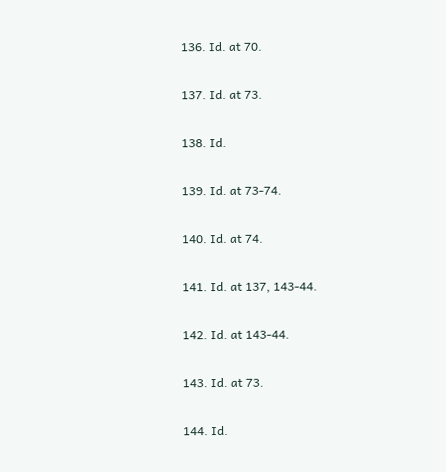136. Id. at 70.

137. Id. at 73.

138. Id.

139. Id. at 73-74.

140. Id. at 74.

141. Id. at 137, 143-44.

142. Id. at 143-44.

143. Id. at 73.

144. Id.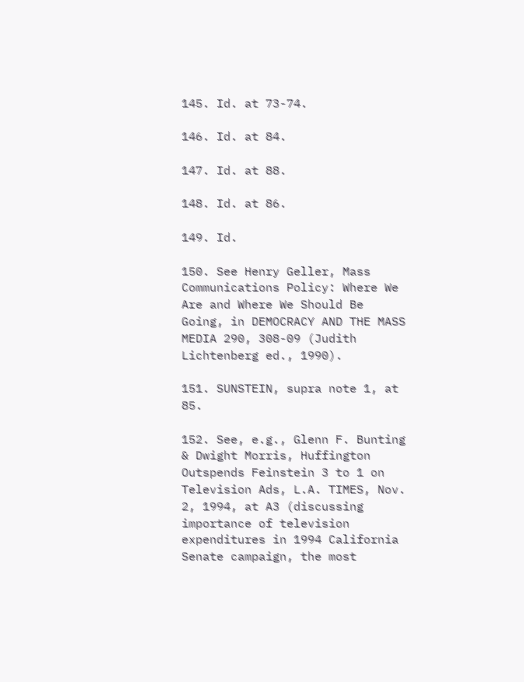145. Id. at 73-74.

146. Id. at 84.

147. Id. at 88.

148. Id. at 86.

149. Id.

150. See Henry Geller, Mass Communications Policy: Where We Are and Where We Should Be Going, in DEMOCRACY AND THE MASS MEDIA 290, 308-09 (Judith Lichtenberg ed., 1990).

151. SUNSTEIN, supra note 1, at 85.

152. See, e.g., Glenn F. Bunting & Dwight Morris, Huffington Outspends Feinstein 3 to 1 on Television Ads, L.A. TIMES, Nov. 2, 1994, at A3 (discussing importance of television expenditures in 1994 California Senate campaign, the most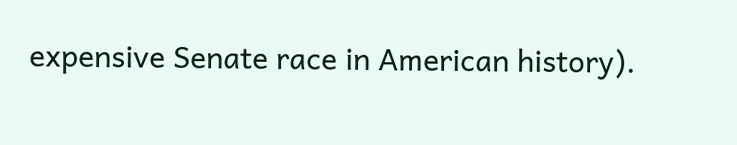expensive Senate race in American history).